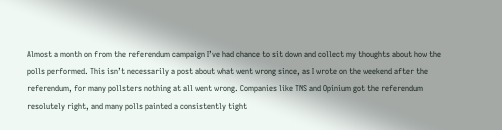Almost a month on from the referendum campaign I’ve had chance to sit down and collect my thoughts about how the polls performed. This isn’t necessarily a post about what went wrong since, as I wrote on the weekend after the referendum, for many pollsters nothing at all went wrong. Companies like TNS and Opinium got the referendum resolutely right, and many polls painted a consistently tight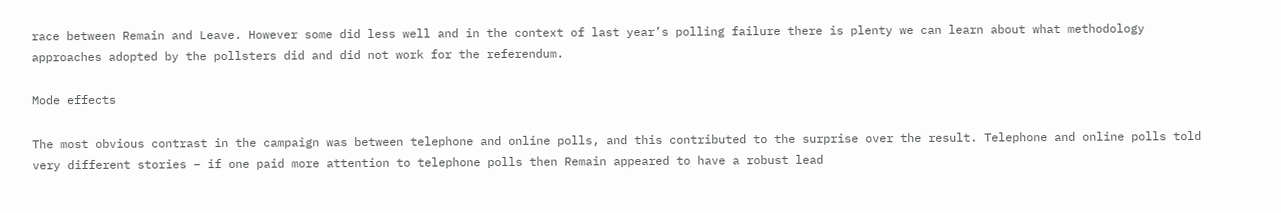race between Remain and Leave. However some did less well and in the context of last year’s polling failure there is plenty we can learn about what methodology approaches adopted by the pollsters did and did not work for the referendum.

Mode effects

The most obvious contrast in the campaign was between telephone and online polls, and this contributed to the surprise over the result. Telephone and online polls told very different stories – if one paid more attention to telephone polls then Remain appeared to have a robust lead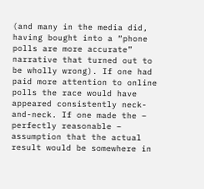(and many in the media did, having bought into a “phone polls are more accurate” narrative that turned out to be wholly wrong). If one had paid more attention to online polls the race would have appeared consistently neck-and-neck. If one made the – perfectly reasonable – assumption that the actual result would be somewhere in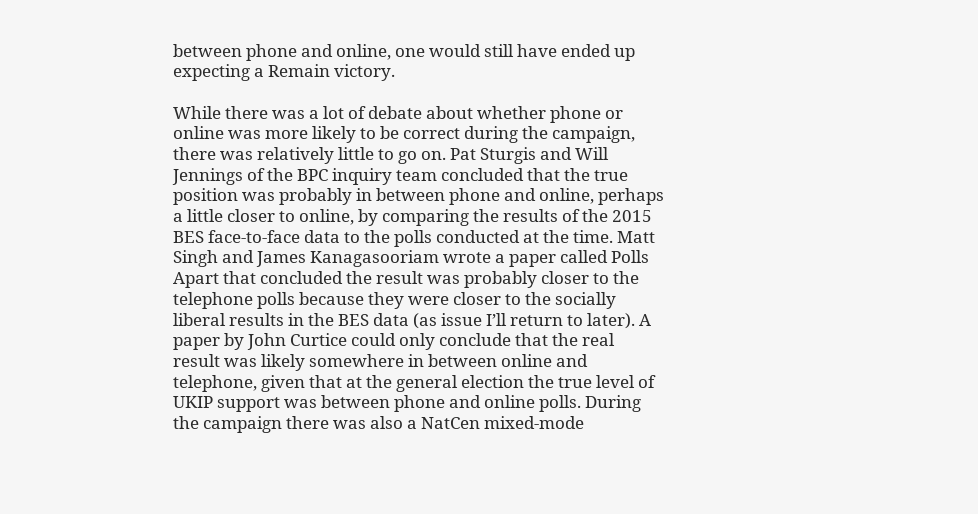between phone and online, one would still have ended up expecting a Remain victory.

While there was a lot of debate about whether phone or online was more likely to be correct during the campaign, there was relatively little to go on. Pat Sturgis and Will Jennings of the BPC inquiry team concluded that the true position was probably in between phone and online, perhaps a little closer to online, by comparing the results of the 2015 BES face-to-face data to the polls conducted at the time. Matt Singh and James Kanagasooriam wrote a paper called Polls Apart that concluded the result was probably closer to the telephone polls because they were closer to the socially liberal results in the BES data (as issue I’ll return to later). A paper by John Curtice could only conclude that the real result was likely somewhere in between online and telephone, given that at the general election the true level of UKIP support was between phone and online polls. During the campaign there was also a NatCen mixed-mode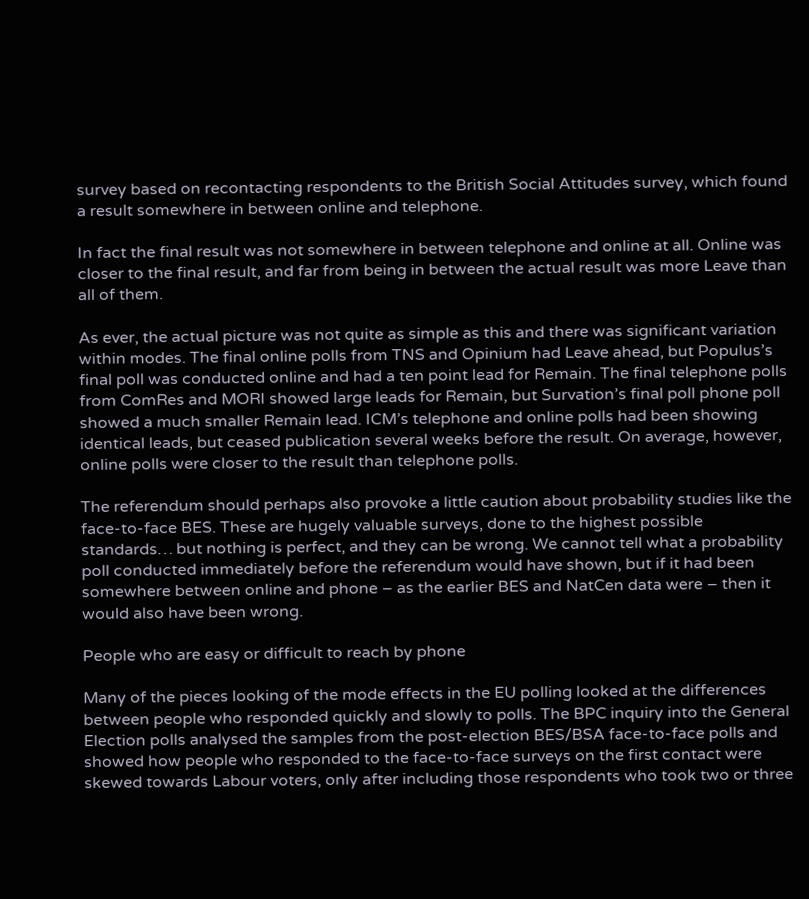survey based on recontacting respondents to the British Social Attitudes survey, which found a result somewhere in between online and telephone.

In fact the final result was not somewhere in between telephone and online at all. Online was closer to the final result, and far from being in between the actual result was more Leave than all of them.

As ever, the actual picture was not quite as simple as this and there was significant variation within modes. The final online polls from TNS and Opinium had Leave ahead, but Populus’s final poll was conducted online and had a ten point lead for Remain. The final telephone polls from ComRes and MORI showed large leads for Remain, but Survation’s final poll phone poll showed a much smaller Remain lead. ICM’s telephone and online polls had been showing identical leads, but ceased publication several weeks before the result. On average, however, online polls were closer to the result than telephone polls.

The referendum should perhaps also provoke a little caution about probability studies like the face-to-face BES. These are hugely valuable surveys, done to the highest possible standards… but nothing is perfect, and they can be wrong. We cannot tell what a probability poll conducted immediately before the referendum would have shown, but if it had been somewhere between online and phone – as the earlier BES and NatCen data were – then it would also have been wrong.

People who are easy or difficult to reach by phone

Many of the pieces looking of the mode effects in the EU polling looked at the differences between people who responded quickly and slowly to polls. The BPC inquiry into the General Election polls analysed the samples from the post-election BES/BSA face-to-face polls and showed how people who responded to the face-to-face surveys on the first contact were skewed towards Labour voters, only after including those respondents who took two or three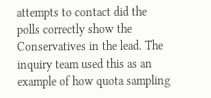attempts to contact did the polls correctly show the Conservatives in the lead. The inquiry team used this as an example of how quota sampling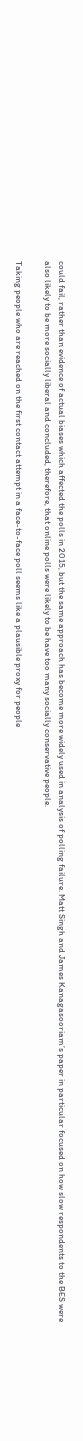could fail, rather than evidence of actual biases which affected the polls in 2015, but the same approach has become more widely used in analysis of polling failure. Matt Singh and James Kanagasooriam’s paper in particular focused on how slow respondents to the BES were also likely to be more socially liberal and concluded, therefore, that online polls were likely to be have too many socially conservative people.

Taking people who are reached on the first contact attempt in a face-to-face poll seems like a plausible proxy for people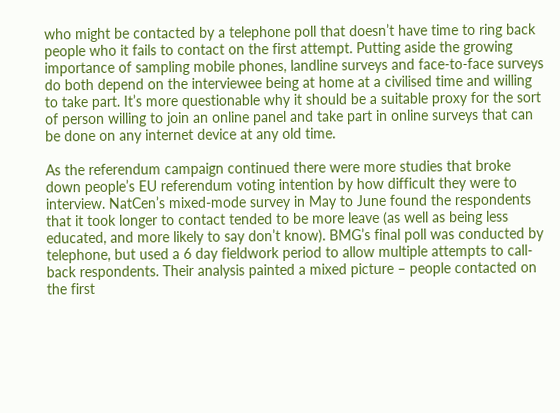who might be contacted by a telephone poll that doesn’t have time to ring back people who it fails to contact on the first attempt. Putting aside the growing importance of sampling mobile phones, landline surveys and face-to-face surveys do both depend on the interviewee being at home at a civilised time and willing to take part. It’s more questionable why it should be a suitable proxy for the sort of person willing to join an online panel and take part in online surveys that can be done on any internet device at any old time.

As the referendum campaign continued there were more studies that broke down people’s EU referendum voting intention by how difficult they were to interview. NatCen’s mixed-mode survey in May to June found the respondents that it took longer to contact tended to be more leave (as well as being less educated, and more likely to say don’t know). BMG’s final poll was conducted by telephone, but used a 6 day fieldwork period to allow multiple attempts to call-back respondents. Their analysis painted a mixed picture – people contacted on the first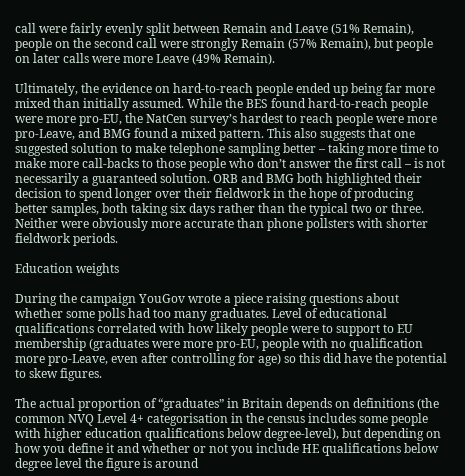call were fairly evenly split between Remain and Leave (51% Remain), people on the second call were strongly Remain (57% Remain), but people on later calls were more Leave (49% Remain).

Ultimately, the evidence on hard-to-reach people ended up being far more mixed than initially assumed. While the BES found hard-to-reach people were more pro-EU, the NatCen survey’s hardest to reach people were more pro-Leave, and BMG found a mixed pattern. This also suggests that one suggested solution to make telephone sampling better – taking more time to make more call-backs to those people who don’t answer the first call – is not necessarily a guaranteed solution. ORB and BMG both highlighted their decision to spend longer over their fieldwork in the hope of producing better samples, both taking six days rather than the typical two or three. Neither were obviously more accurate than phone pollsters with shorter fieldwork periods.

Education weights

During the campaign YouGov wrote a piece raising questions about whether some polls had too many graduates. Level of educational qualifications correlated with how likely people were to support to EU membership (graduates were more pro-EU, people with no qualification more pro-Leave, even after controlling for age) so this did have the potential to skew figures.

The actual proportion of “graduates” in Britain depends on definitions (the common NVQ Level 4+ categorisation in the census includes some people with higher education qualifications below degree-level), but depending on how you define it and whether or not you include HE qualifications below degree level the figure is around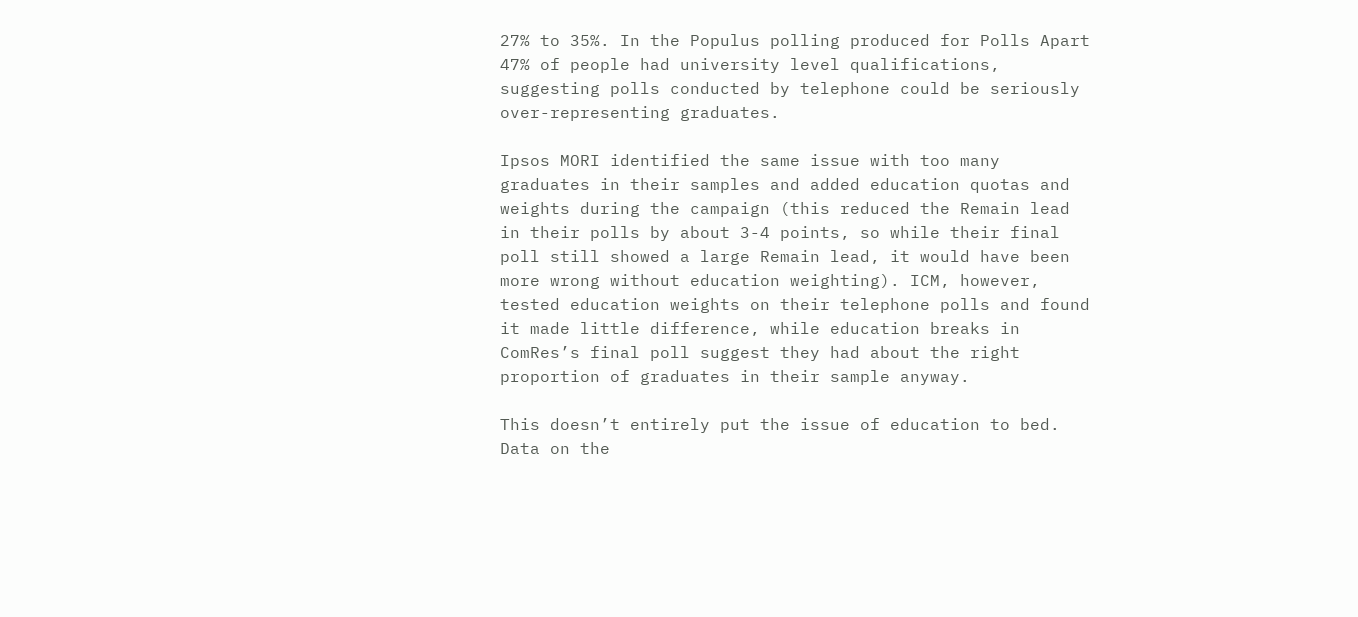27% to 35%. In the Populus polling produced for Polls Apart 47% of people had university level qualifications, suggesting polls conducted by telephone could be seriously over-representing graduates.

Ipsos MORI identified the same issue with too many graduates in their samples and added education quotas and weights during the campaign (this reduced the Remain lead in their polls by about 3-4 points, so while their final poll still showed a large Remain lead, it would have been more wrong without education weighting). ICM, however, tested education weights on their telephone polls and found it made little difference, while education breaks in ComRes’s final poll suggest they had about the right proportion of graduates in their sample anyway.

This doesn’t entirely put the issue of education to bed. Data on the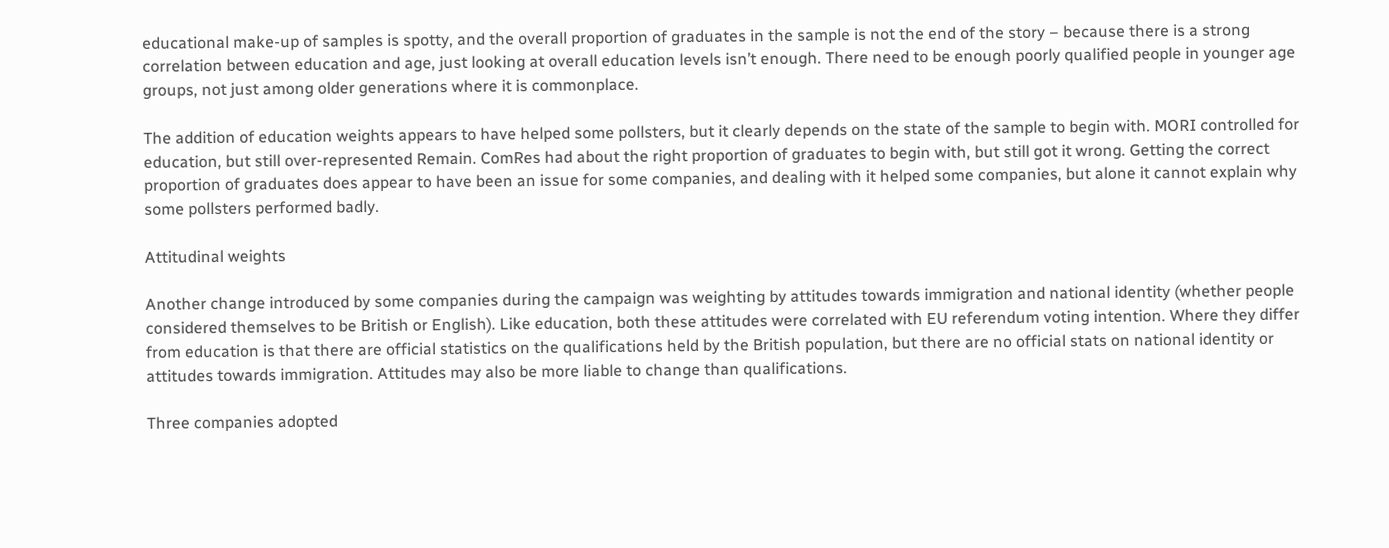educational make-up of samples is spotty, and the overall proportion of graduates in the sample is not the end of the story – because there is a strong correlation between education and age, just looking at overall education levels isn’t enough. There need to be enough poorly qualified people in younger age groups, not just among older generations where it is commonplace.

The addition of education weights appears to have helped some pollsters, but it clearly depends on the state of the sample to begin with. MORI controlled for education, but still over-represented Remain. ComRes had about the right proportion of graduates to begin with, but still got it wrong. Getting the correct proportion of graduates does appear to have been an issue for some companies, and dealing with it helped some companies, but alone it cannot explain why some pollsters performed badly.

Attitudinal weights

Another change introduced by some companies during the campaign was weighting by attitudes towards immigration and national identity (whether people considered themselves to be British or English). Like education, both these attitudes were correlated with EU referendum voting intention. Where they differ from education is that there are official statistics on the qualifications held by the British population, but there are no official stats on national identity or attitudes towards immigration. Attitudes may also be more liable to change than qualifications.

Three companies adopted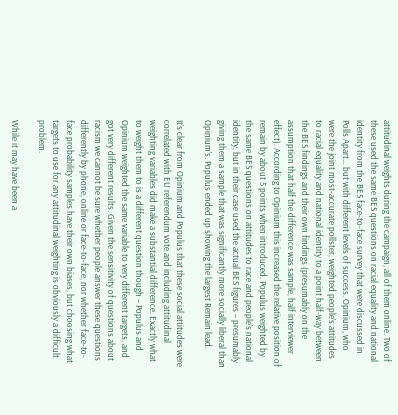attitudinal weights during the campaign, all of them online. Two of these used the same BES questions on racial equality and national identity from the BES face-to-face survey that were discussed in Polls Apart… but with different levels of success. Opinium, who were the joint most-accurate pollster, weighted people’s attitudes to racial equality and national identity to a point half-way between the BES findings and their own findings (presumably on the assumption that half the difference was sample, half interviewer effect). According to Opinium this increased the relative position of remain by about 5 points when introduced. Populus weighted by the same BES questions on attitudes to race and people’s national identity, but in their case used the actual BES figures – presumably giving them a sample that was significantly more socially liberal than Opinium’s. Populus ended up showing the largest Remain lead.

It’s clear from Opinium and Populus that these social attitudes were correlated with EU referendum vote and including attitudinal weighting variables did make a substantial difference. Exactly what to weight them to is a different question though – Populus and Opinium weighted the same variable to very different targets, and got very different results. Given the sensitivity of questions about racism we cannot be sure whether people answer these questions differently by phone, online or face-to-face, nor whether face-to-face probability samples have their own biases, but choosing what targets to use for any attitudinal weighting is obviously a difficult problem.

While it may have been a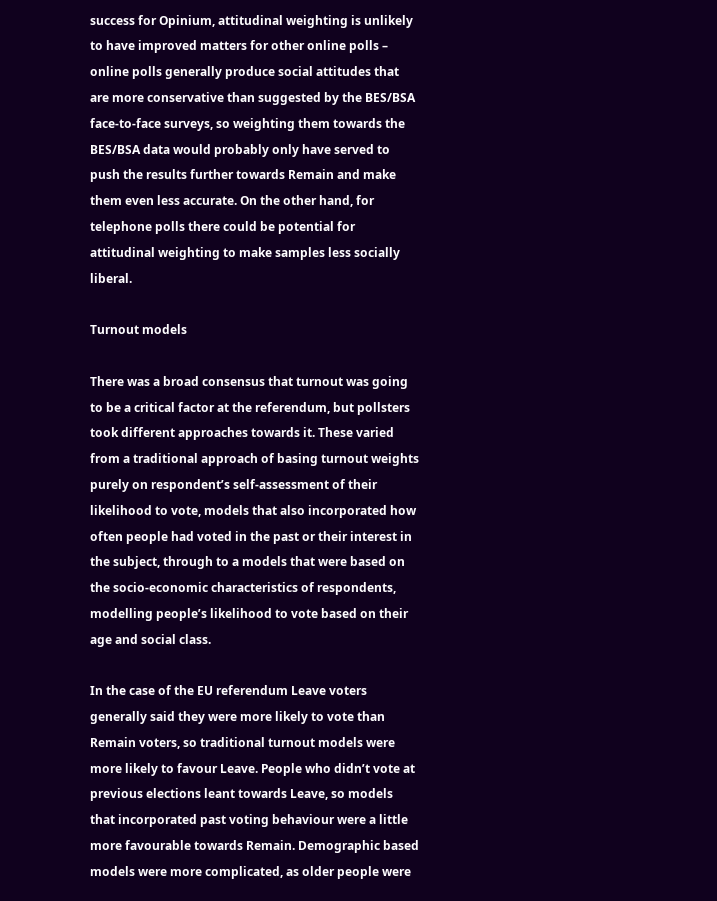success for Opinium, attitudinal weighting is unlikely to have improved matters for other online polls – online polls generally produce social attitudes that are more conservative than suggested by the BES/BSA face-to-face surveys, so weighting them towards the BES/BSA data would probably only have served to push the results further towards Remain and make them even less accurate. On the other hand, for telephone polls there could be potential for attitudinal weighting to make samples less socially liberal.

Turnout models

There was a broad consensus that turnout was going to be a critical factor at the referendum, but pollsters took different approaches towards it. These varied from a traditional approach of basing turnout weights purely on respondent’s self-assessment of their likelihood to vote, models that also incorporated how often people had voted in the past or their interest in the subject, through to a models that were based on the socio-economic characteristics of respondents, modelling people’s likelihood to vote based on their age and social class.

In the case of the EU referendum Leave voters generally said they were more likely to vote than Remain voters, so traditional turnout models were more likely to favour Leave. People who didn’t vote at previous elections leant towards Leave, so models that incorporated past voting behaviour were a little more favourable towards Remain. Demographic based models were more complicated, as older people were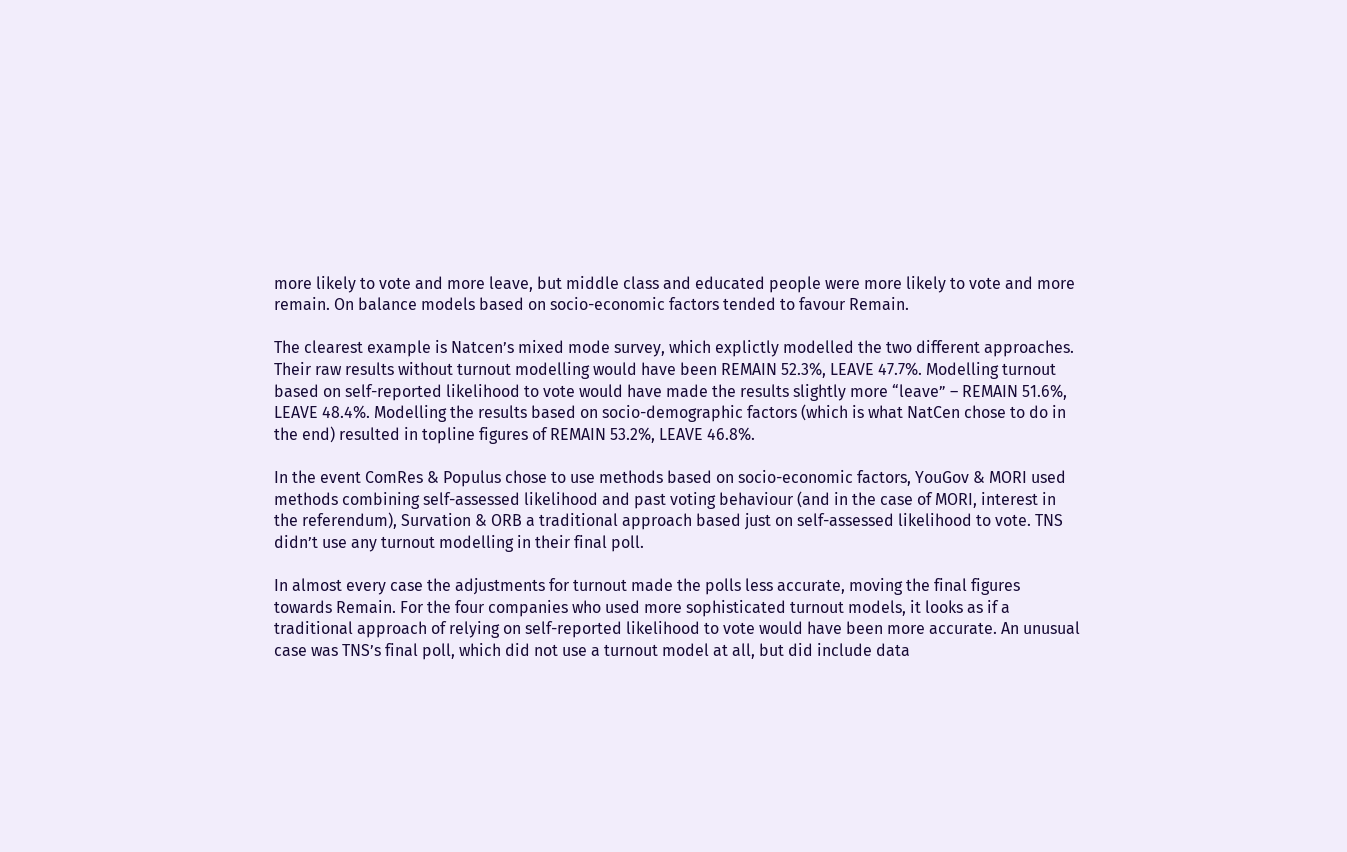more likely to vote and more leave, but middle class and educated people were more likely to vote and more remain. On balance models based on socio-economic factors tended to favour Remain.

The clearest example is Natcen’s mixed mode survey, which explictly modelled the two different approaches. Their raw results without turnout modelling would have been REMAIN 52.3%, LEAVE 47.7%. Modelling turnout based on self-reported likelihood to vote would have made the results slightly more “leave” – REMAIN 51.6%, LEAVE 48.4%. Modelling the results based on socio-demographic factors (which is what NatCen chose to do in the end) resulted in topline figures of REMAIN 53.2%, LEAVE 46.8%.

In the event ComRes & Populus chose to use methods based on socio-economic factors, YouGov & MORI used methods combining self-assessed likelihood and past voting behaviour (and in the case of MORI, interest in the referendum), Survation & ORB a traditional approach based just on self-assessed likelihood to vote. TNS didn’t use any turnout modelling in their final poll.

In almost every case the adjustments for turnout made the polls less accurate, moving the final figures towards Remain. For the four companies who used more sophisticated turnout models, it looks as if a traditional approach of relying on self-reported likelihood to vote would have been more accurate. An unusual case was TNS’s final poll, which did not use a turnout model at all, but did include data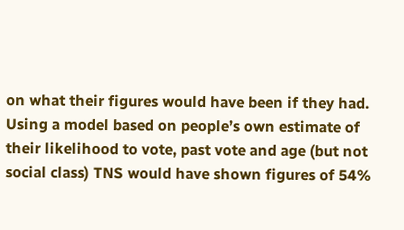on what their figures would have been if they had. Using a model based on people’s own estimate of their likelihood to vote, past vote and age (but not social class) TNS would have shown figures of 54%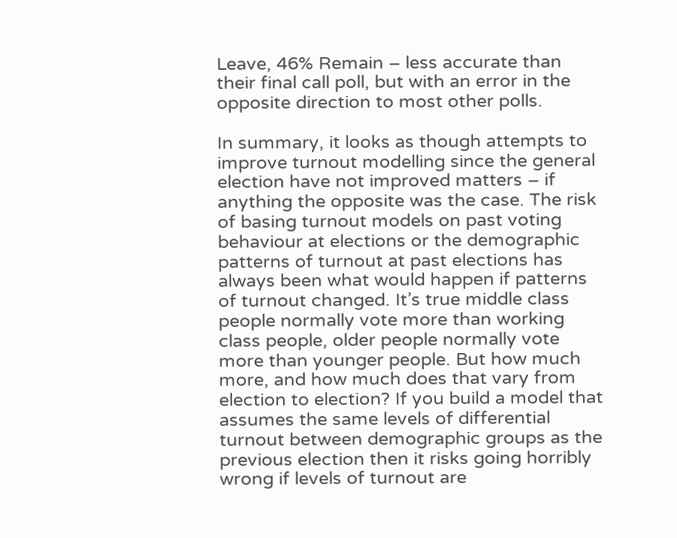Leave, 46% Remain – less accurate than their final call poll, but with an error in the opposite direction to most other polls.

In summary, it looks as though attempts to improve turnout modelling since the general election have not improved matters – if anything the opposite was the case. The risk of basing turnout models on past voting behaviour at elections or the demographic patterns of turnout at past elections has always been what would happen if patterns of turnout changed. It’s true middle class people normally vote more than working class people, older people normally vote more than younger people. But how much more, and how much does that vary from election to election? If you build a model that assumes the same levels of differential turnout between demographic groups as the previous election then it risks going horribly wrong if levels of turnout are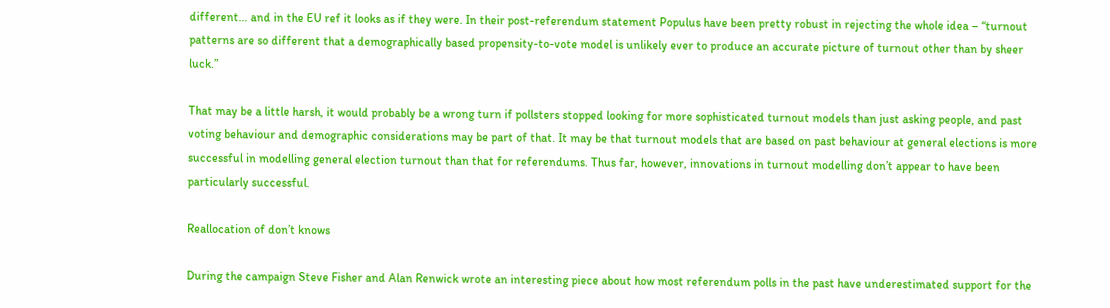different… and in the EU ref it looks as if they were. In their post-referendum statement Populus have been pretty robust in rejecting the whole idea – “turnout patterns are so different that a demographically based propensity-to-vote model is unlikely ever to produce an accurate picture of turnout other than by sheer luck.”

That may be a little harsh, it would probably be a wrong turn if pollsters stopped looking for more sophisticated turnout models than just asking people, and past voting behaviour and demographic considerations may be part of that. It may be that turnout models that are based on past behaviour at general elections is more successful in modelling general election turnout than that for referendums. Thus far, however, innovations in turnout modelling don’t appear to have been particularly successful.

Reallocation of don’t knows

During the campaign Steve Fisher and Alan Renwick wrote an interesting piece about how most referendum polls in the past have underestimated support for the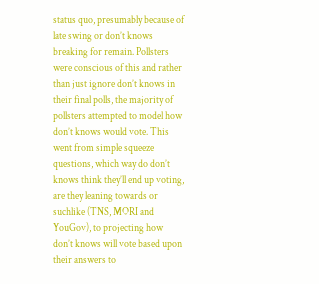status quo, presumably because of late swing or don’t knows breaking for remain. Pollsters were conscious of this and rather than just ignore don’t knows in their final polls, the majority of pollsters attempted to model how don’t knows would vote. This went from simple squeeze questions, which way do don’t knows think they’ll end up voting, are they leaning towards or suchlike (TNS, MORI and YouGov), to projecting how don’t knows will vote based upon their answers to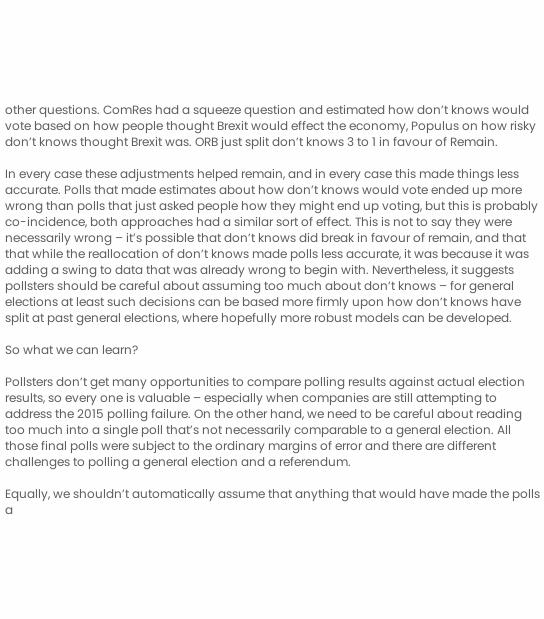other questions. ComRes had a squeeze question and estimated how don’t knows would vote based on how people thought Brexit would effect the economy, Populus on how risky don’t knows thought Brexit was. ORB just split don’t knows 3 to 1 in favour of Remain.

In every case these adjustments helped remain, and in every case this made things less accurate. Polls that made estimates about how don’t knows would vote ended up more wrong than polls that just asked people how they might end up voting, but this is probably co-incidence, both approaches had a similar sort of effect. This is not to say they were necessarily wrong – it’s possible that don’t knows did break in favour of remain, and that that while the reallocation of don’t knows made polls less accurate, it was because it was adding a swing to data that was already wrong to begin with. Nevertheless, it suggests pollsters should be careful about assuming too much about don’t knows – for general elections at least such decisions can be based more firmly upon how don’t knows have split at past general elections, where hopefully more robust models can be developed.

So what we can learn?

Pollsters don’t get many opportunities to compare polling results against actual election results, so every one is valuable – especially when companies are still attempting to address the 2015 polling failure. On the other hand, we need to be careful about reading too much into a single poll that’s not necessarily comparable to a general election. All those final polls were subject to the ordinary margins of error and there are different challenges to polling a general election and a referendum.

Equally, we shouldn’t automatically assume that anything that would have made the polls a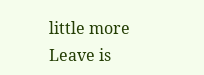little more Leave is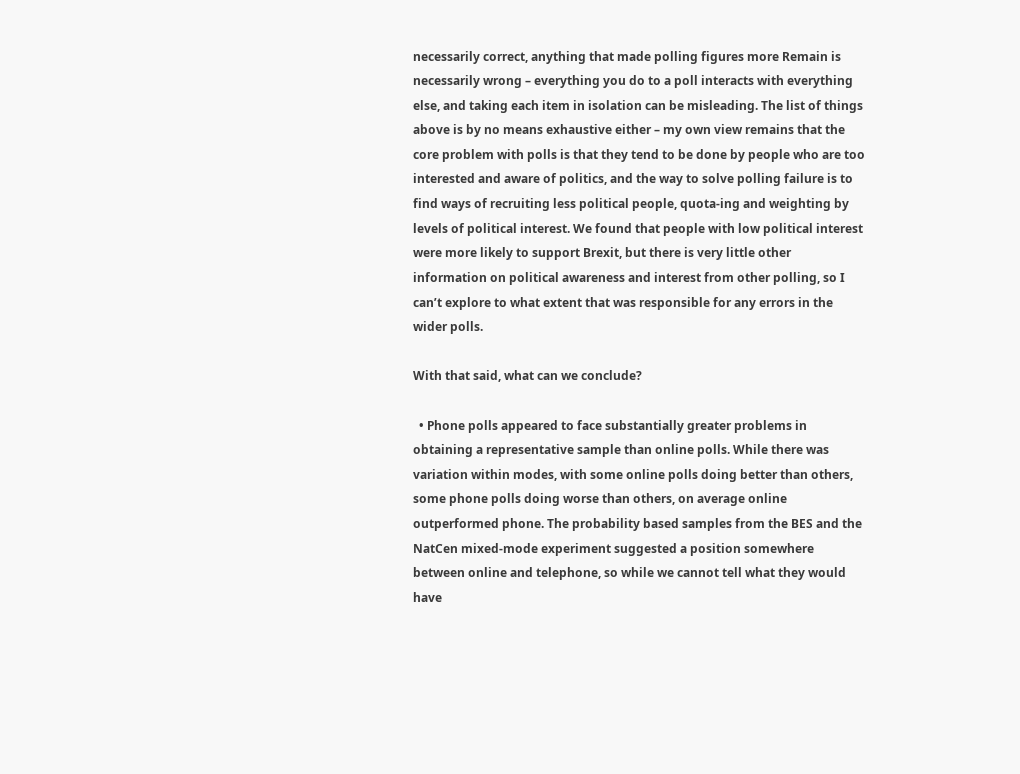necessarily correct, anything that made polling figures more Remain is necessarily wrong – everything you do to a poll interacts with everything else, and taking each item in isolation can be misleading. The list of things above is by no means exhaustive either – my own view remains that the core problem with polls is that they tend to be done by people who are too interested and aware of politics, and the way to solve polling failure is to find ways of recruiting less political people, quota-ing and weighting by levels of political interest. We found that people with low political interest were more likely to support Brexit, but there is very little other information on political awareness and interest from other polling, so I can’t explore to what extent that was responsible for any errors in the wider polls.

With that said, what can we conclude?

  • Phone polls appeared to face substantially greater problems in obtaining a representative sample than online polls. While there was variation within modes, with some online polls doing better than others, some phone polls doing worse than others, on average online outperformed phone. The probability based samples from the BES and the NatCen mixed-mode experiment suggested a position somewhere between online and telephone, so while we cannot tell what they would have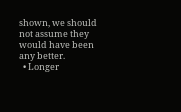shown, we should not assume they would have been any better.
  • Longer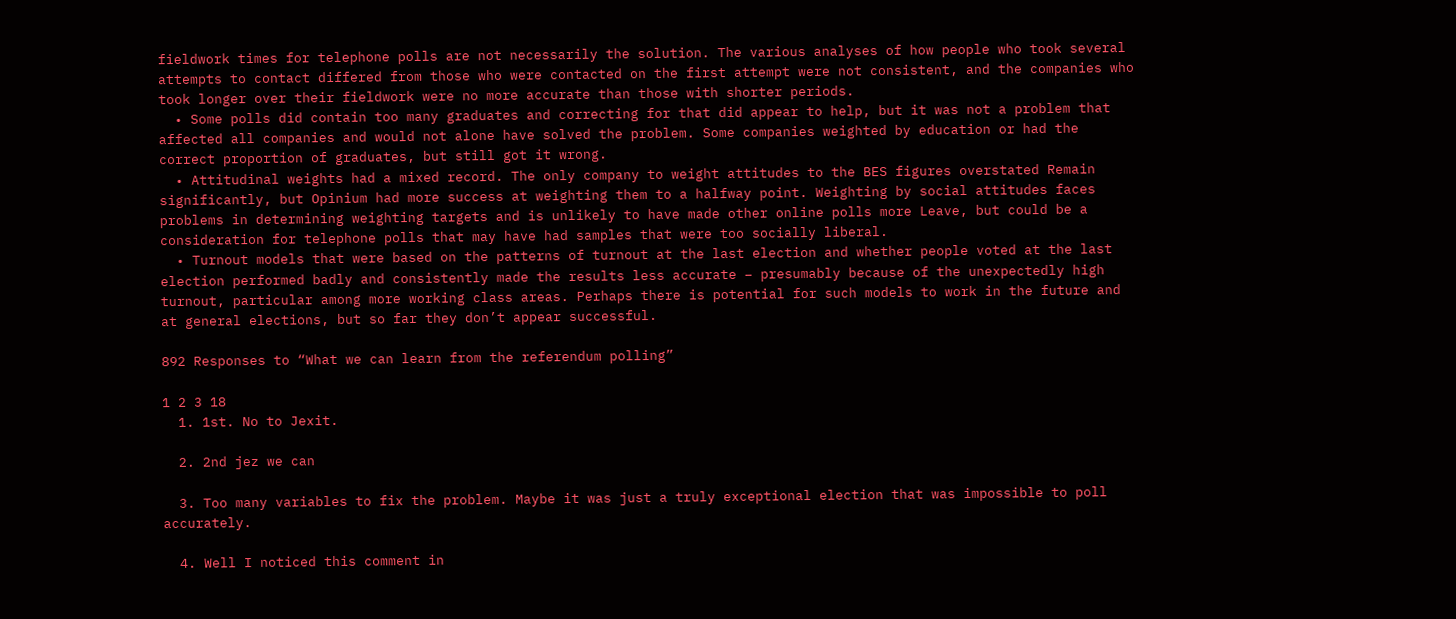fieldwork times for telephone polls are not necessarily the solution. The various analyses of how people who took several attempts to contact differed from those who were contacted on the first attempt were not consistent, and the companies who took longer over their fieldwork were no more accurate than those with shorter periods.
  • Some polls did contain too many graduates and correcting for that did appear to help, but it was not a problem that affected all companies and would not alone have solved the problem. Some companies weighted by education or had the correct proportion of graduates, but still got it wrong.
  • Attitudinal weights had a mixed record. The only company to weight attitudes to the BES figures overstated Remain significantly, but Opinium had more success at weighting them to a halfway point. Weighting by social attitudes faces problems in determining weighting targets and is unlikely to have made other online polls more Leave, but could be a consideration for telephone polls that may have had samples that were too socially liberal.
  • Turnout models that were based on the patterns of turnout at the last election and whether people voted at the last election performed badly and consistently made the results less accurate – presumably because of the unexpectedly high turnout, particular among more working class areas. Perhaps there is potential for such models to work in the future and at general elections, but so far they don’t appear successful.

892 Responses to “What we can learn from the referendum polling”

1 2 3 18
  1. 1st. No to Jexit.

  2. 2nd jez we can

  3. Too many variables to fix the problem. Maybe it was just a truly exceptional election that was impossible to poll accurately.

  4. Well I noticed this comment in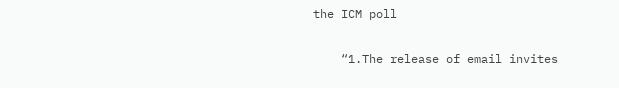the ICM poll

    “1.The release of email invites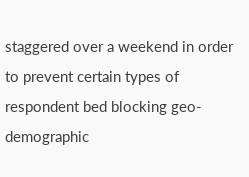staggered over a weekend in order to prevent certain types of respondent bed blocking geo-demographic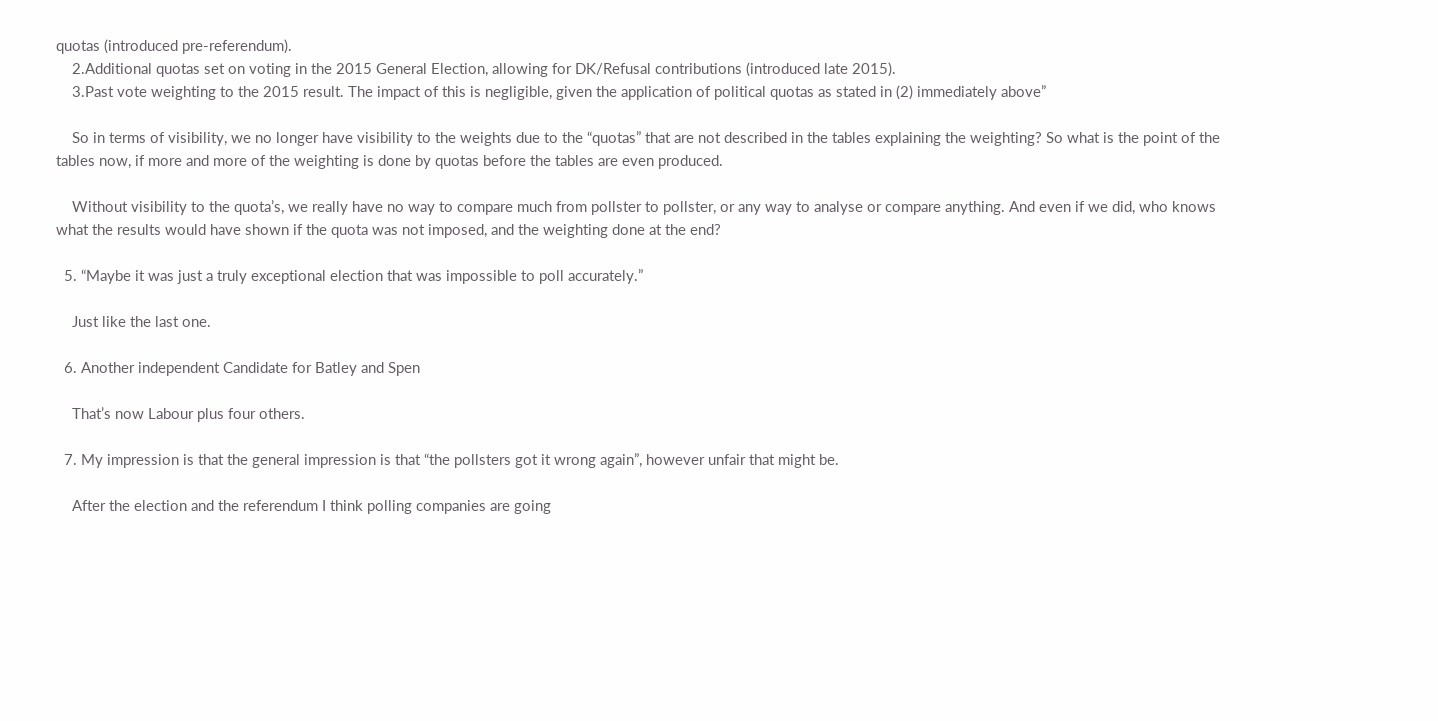quotas (introduced pre-referendum).
    2.Additional quotas set on voting in the 2015 General Election, allowing for DK/Refusal contributions (introduced late 2015).
    3.Past vote weighting to the 2015 result. The impact of this is negligible, given the application of political quotas as stated in (2) immediately above”

    So in terms of visibility, we no longer have visibility to the weights due to the “quotas” that are not described in the tables explaining the weighting? So what is the point of the tables now, if more and more of the weighting is done by quotas before the tables are even produced.

    Without visibility to the quota’s, we really have no way to compare much from pollster to pollster, or any way to analyse or compare anything. And even if we did, who knows what the results would have shown if the quota was not imposed, and the weighting done at the end?

  5. “Maybe it was just a truly exceptional election that was impossible to poll accurately.”

    Just like the last one.

  6. Another independent Candidate for Batley and Spen

    That’s now Labour plus four others.

  7. My impression is that the general impression is that “the pollsters got it wrong again”, however unfair that might be.

    After the election and the referendum I think polling companies are going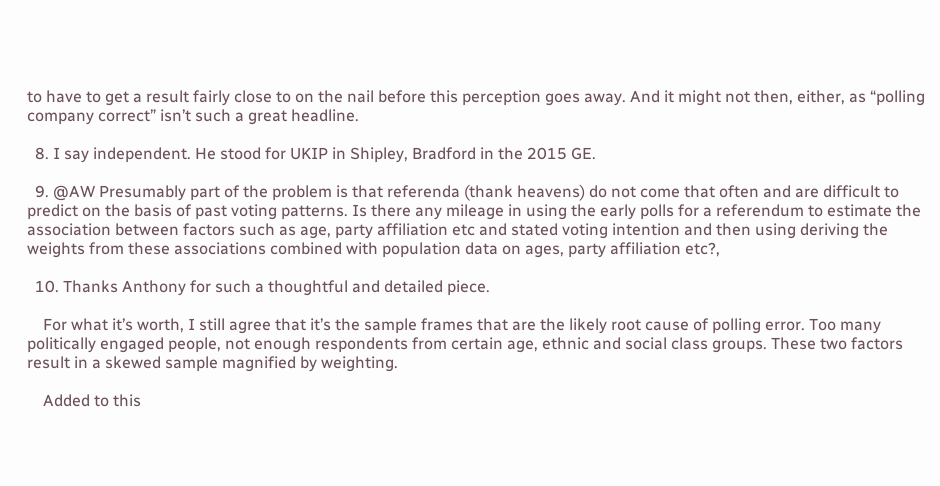to have to get a result fairly close to on the nail before this perception goes away. And it might not then, either, as “polling company correct” isn’t such a great headline.

  8. I say independent. He stood for UKIP in Shipley, Bradford in the 2015 GE.

  9. @AW Presumably part of the problem is that referenda (thank heavens) do not come that often and are difficult to predict on the basis of past voting patterns. Is there any mileage in using the early polls for a referendum to estimate the association between factors such as age, party affiliation etc and stated voting intention and then using deriving the weights from these associations combined with population data on ages, party affiliation etc?,

  10. Thanks Anthony for such a thoughtful and detailed piece.

    For what it’s worth, I still agree that it’s the sample frames that are the likely root cause of polling error. Too many politically engaged people, not enough respondents from certain age, ethnic and social class groups. These two factors result in a skewed sample magnified by weighting.

    Added to this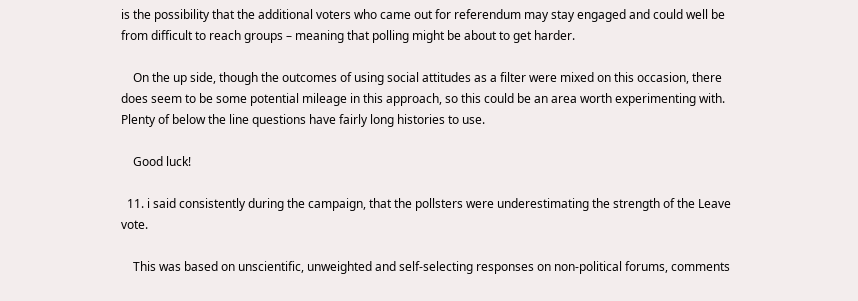is the possibility that the additional voters who came out for referendum may stay engaged and could well be from difficult to reach groups – meaning that polling might be about to get harder.

    On the up side, though the outcomes of using social attitudes as a filter were mixed on this occasion, there does seem to be some potential mileage in this approach, so this could be an area worth experimenting with. Plenty of below the line questions have fairly long histories to use.

    Good luck!

  11. i said consistently during the campaign, that the pollsters were underestimating the strength of the Leave vote.

    This was based on unscientific, unweighted and self-selecting responses on non-political forums, comments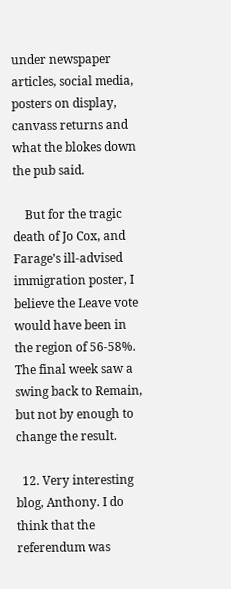under newspaper articles, social media, posters on display, canvass returns and what the blokes down the pub said.

    But for the tragic death of Jo Cox, and Farage’s ill-advised immigration poster, I believe the Leave vote would have been in the region of 56-58%. The final week saw a swing back to Remain, but not by enough to change the result.

  12. Very interesting blog, Anthony. I do think that the referendum was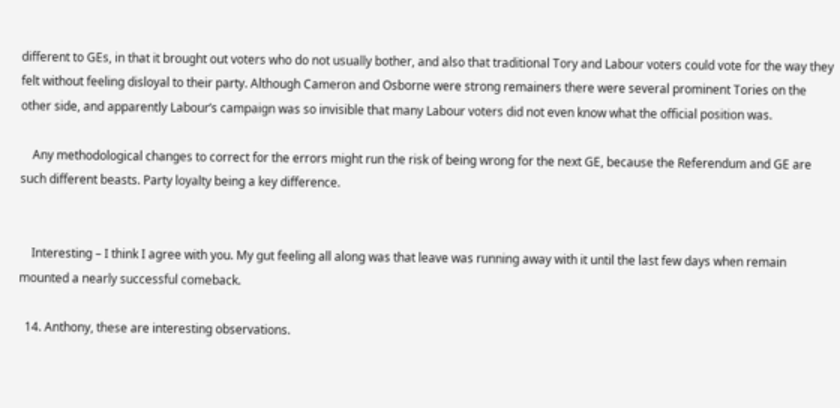different to GEs, in that it brought out voters who do not usually bother, and also that traditional Tory and Labour voters could vote for the way they felt without feeling disloyal to their party. Although Cameron and Osborne were strong remainers there were several prominent Tories on the other side, and apparently Labour’s campaign was so invisible that many Labour voters did not even know what the official position was.

    Any methodological changes to correct for the errors might run the risk of being wrong for the next GE, because the Referendum and GE are such different beasts. Party loyalty being a key difference.


    Interesting – I think I agree with you. My gut feeling all along was that leave was running away with it until the last few days when remain mounted a nearly successful comeback.

  14. Anthony, these are interesting observations.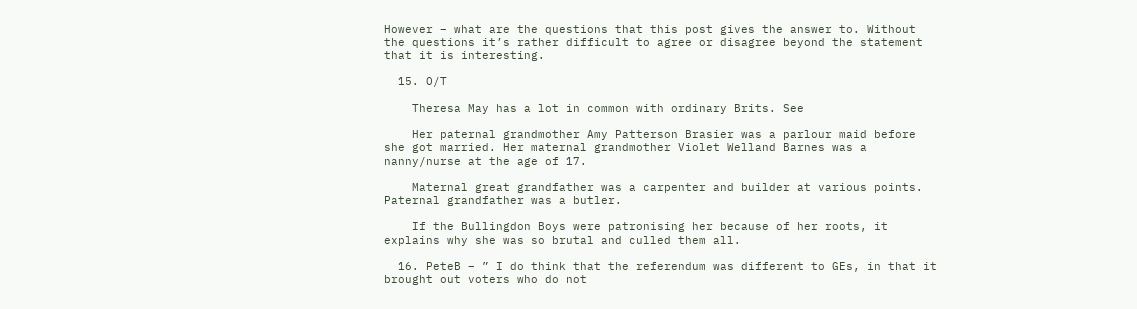However – what are the questions that this post gives the answer to. Without the questions it’s rather difficult to agree or disagree beyond the statement that it is interesting.

  15. O/T

    Theresa May has a lot in common with ordinary Brits. See

    Her paternal grandmother Amy Patterson Brasier was a parlour maid before she got married. Her maternal grandmother Violet Welland Barnes was a nanny/nurse at the age of 17.

    Maternal great grandfather was a carpenter and builder at various points. Paternal grandfather was a butler.

    If the Bullingdon Boys were patronising her because of her roots, it explains why she was so brutal and culled them all.

  16. PeteB – ” I do think that the referendum was different to GEs, in that it brought out voters who do not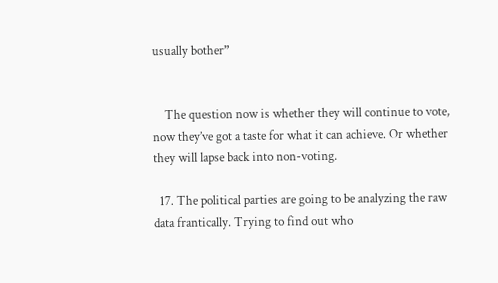usually bother”


    The question now is whether they will continue to vote, now they’ve got a taste for what it can achieve. Or whether they will lapse back into non-voting.

  17. The political parties are going to be analyzing the raw data frantically. Trying to find out who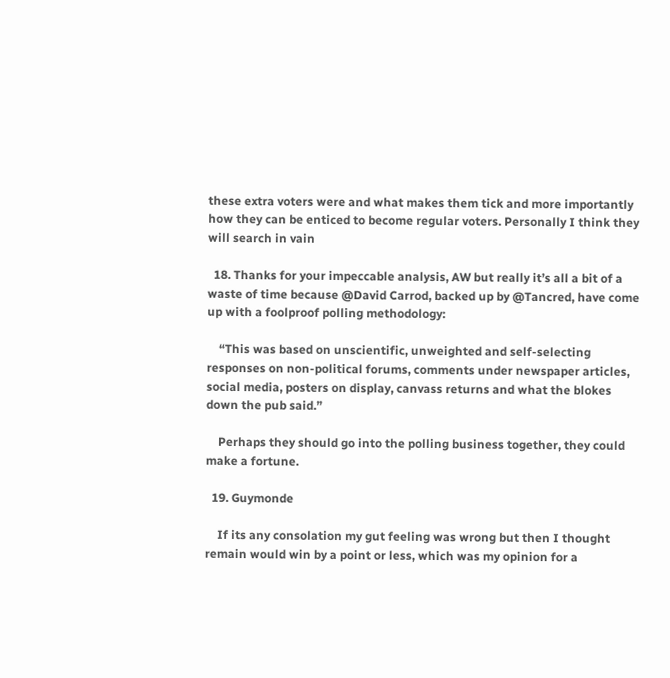these extra voters were and what makes them tick and more importantly how they can be enticed to become regular voters. Personally I think they will search in vain

  18. Thanks for your impeccable analysis, AW but really it’s all a bit of a waste of time because @David Carrod, backed up by @Tancred, have come up with a foolproof polling methodology:

    “This was based on unscientific, unweighted and self-selecting responses on non-political forums, comments under newspaper articles, social media, posters on display, canvass returns and what the blokes down the pub said.”

    Perhaps they should go into the polling business together, they could make a fortune.

  19. Guymonde

    If its any consolation my gut feeling was wrong but then I thought remain would win by a point or less, which was my opinion for a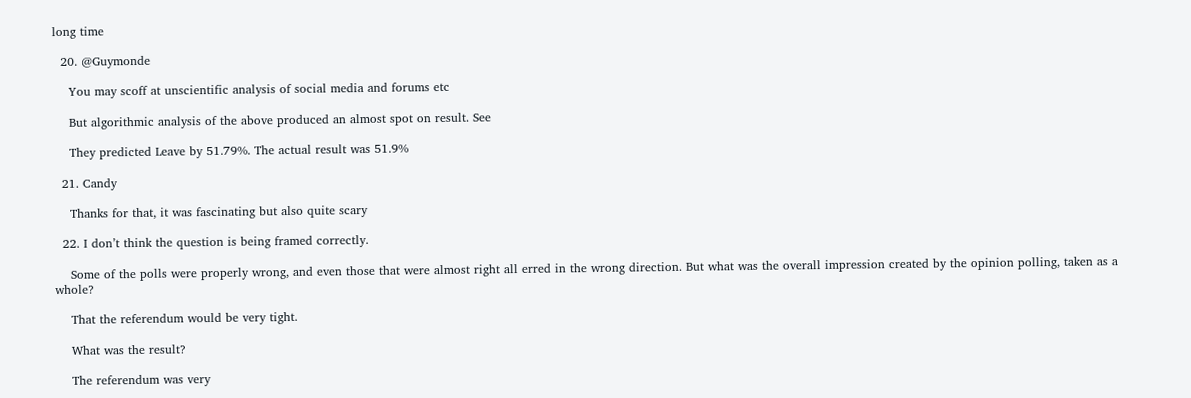long time

  20. @Guymonde

    You may scoff at unscientific analysis of social media and forums etc

    But algorithmic analysis of the above produced an almost spot on result. See

    They predicted Leave by 51.79%. The actual result was 51.9%

  21. Candy

    Thanks for that, it was fascinating but also quite scary

  22. I don’t think the question is being framed correctly.

    Some of the polls were properly wrong, and even those that were almost right all erred in the wrong direction. But what was the overall impression created by the opinion polling, taken as a whole?

    That the referendum would be very tight.

    What was the result?

    The referendum was very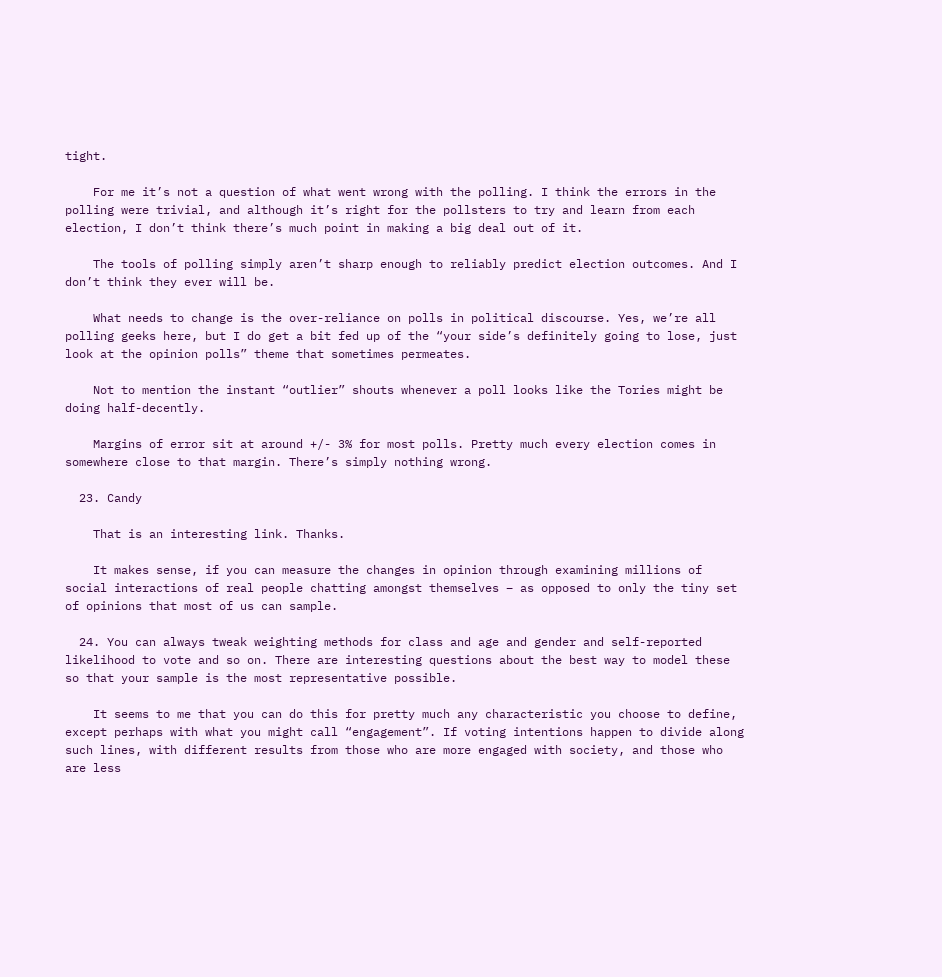tight.

    For me it’s not a question of what went wrong with the polling. I think the errors in the polling were trivial, and although it’s right for the pollsters to try and learn from each election, I don’t think there’s much point in making a big deal out of it.

    The tools of polling simply aren’t sharp enough to reliably predict election outcomes. And I don’t think they ever will be.

    What needs to change is the over-reliance on polls in political discourse. Yes, we’re all polling geeks here, but I do get a bit fed up of the “your side’s definitely going to lose, just look at the opinion polls” theme that sometimes permeates.

    Not to mention the instant “outlier” shouts whenever a poll looks like the Tories might be doing half-decently.

    Margins of error sit at around +/- 3% for most polls. Pretty much every election comes in somewhere close to that margin. There’s simply nothing wrong.

  23. Candy

    That is an interesting link. Thanks.

    It makes sense, if you can measure the changes in opinion through examining millions of social interactions of real people chatting amongst themselves – as opposed to only the tiny set of opinions that most of us can sample.

  24. You can always tweak weighting methods for class and age and gender and self-reported likelihood to vote and so on. There are interesting questions about the best way to model these so that your sample is the most representative possible.

    It seems to me that you can do this for pretty much any characteristic you choose to define, except perhaps with what you might call “engagement”. If voting intentions happen to divide along such lines, with different results from those who are more engaged with society, and those who are less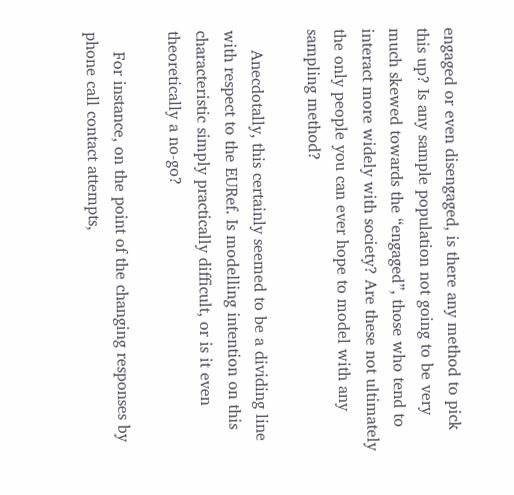engaged or even disengaged, is there any method to pick this up? Is any sample population not going to be very much skewed towards the “engaged”, those who tend to interact more widely with society? Are these not ultimately the only people you can ever hope to model with any sampling method?

    Anecdotally, this certainly seemed to be a dividing line with respect to the EURef. Is modelling intention on this characteristic simply practically difficult, or is it even theoretically a no-go?

    For instance, on the point of the changing responses by phone call contact attempts,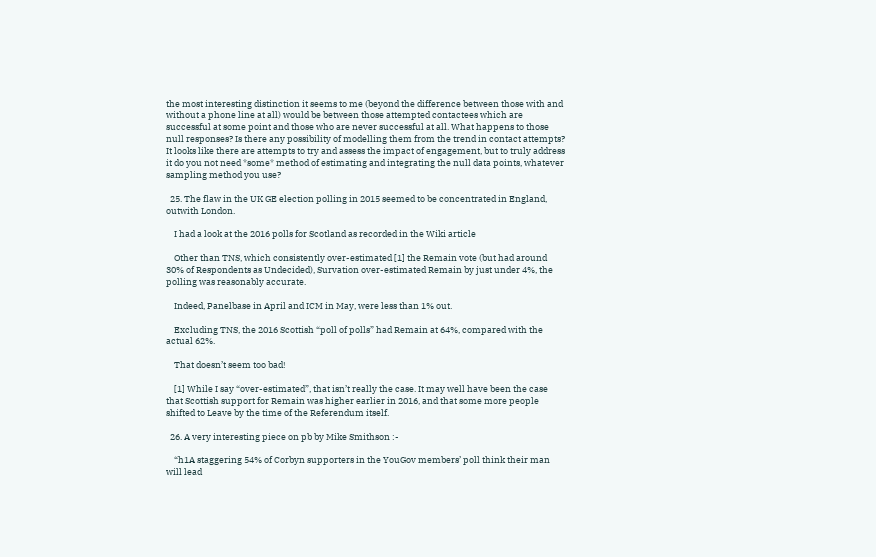the most interesting distinction it seems to me (beyond the difference between those with and without a phone line at all) would be between those attempted contactees which are successful at some point and those who are never successful at all. What happens to those null responses? Is there any possibility of modelling them from the trend in contact attempts? It looks like there are attempts to try and assess the impact of engagement, but to truly address it do you not need *some* method of estimating and integrating the null data points, whatever sampling method you use?

  25. The flaw in the UK GE election polling in 2015 seemed to be concentrated in England, outwith London.

    I had a look at the 2016 polls for Scotland as recorded in the Wiki article

    Other than TNS, which consistently over-estimated [1] the Remain vote (but had around 30% of Respondents as Undecided), Survation over-estimated Remain by just under 4%, the polling was reasonably accurate.

    Indeed, Panelbase in April and ICM in May, were less than 1% out.

    Excluding TNS, the 2016 Scottish “poll of polls” had Remain at 64%, compared with the actual 62%.

    That doesn’t seem too bad!

    [1] While I say “over-estimated”, that isn’t really the case. It may well have been the case that Scottish support for Remain was higher earlier in 2016, and that some more people shifted to Leave by the time of the Referendum itself.

  26. A very interesting piece on pb by Mike Smithson :-

    “h1A staggering 54% of Corbyn supporters in the YouGov members’ poll think their man will lead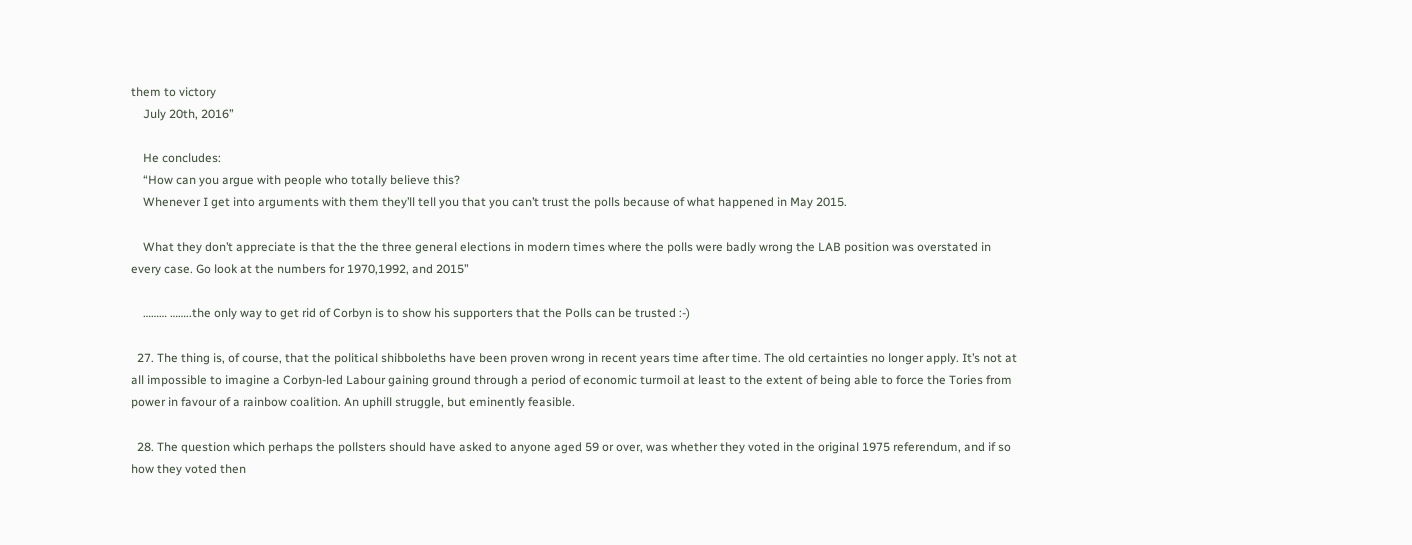them to victory
    July 20th, 2016”

    He concludes:
    “How can you argue with people who totally believe this?
    Whenever I get into arguments with them they’ll tell you that you can’t trust the polls because of what happened in May 2015.

    What they don’t appreciate is that the the three general elections in modern times where the polls were badly wrong the LAB position was overstated in every case. Go look at the numbers for 1970,1992, and 2015”

    ……… ……..the only way to get rid of Corbyn is to show his supporters that the Polls can be trusted :-)

  27. The thing is, of course, that the political shibboleths have been proven wrong in recent years time after time. The old certainties no longer apply. It’s not at all impossible to imagine a Corbyn-led Labour gaining ground through a period of economic turmoil at least to the extent of being able to force the Tories from power in favour of a rainbow coalition. An uphill struggle, but eminently feasible.

  28. The question which perhaps the pollsters should have asked to anyone aged 59 or over, was whether they voted in the original 1975 referendum, and if so how they voted then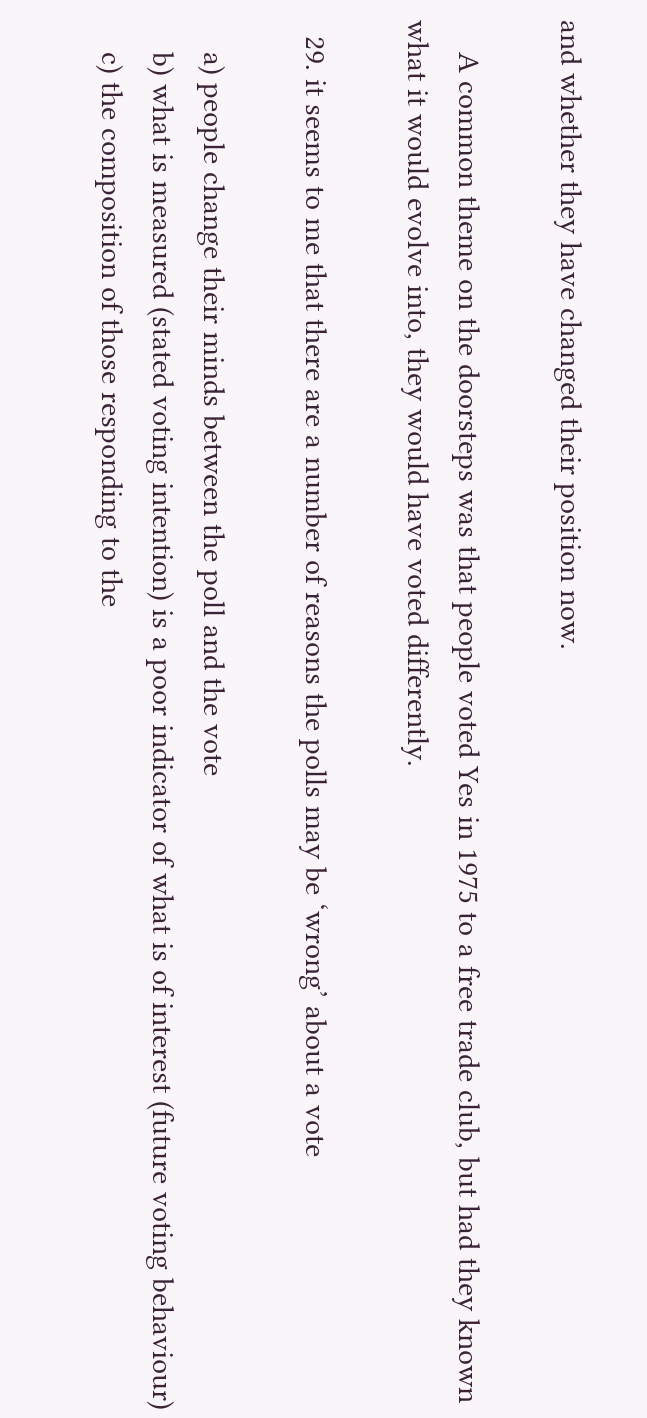and whether they have changed their position now.

    A common theme on the doorsteps was that people voted Yes in 1975 to a free trade club, but had they known what it would evolve into, they would have voted differently.

  29. it seems to me that there are a number of reasons the polls may be ‘wrong’ about a vote

    a) people change their minds between the poll and the vote
    b) what is measured (stated voting intention) is a poor indicator of what is of interest (future voting behaviour)
    c) the composition of those responding to the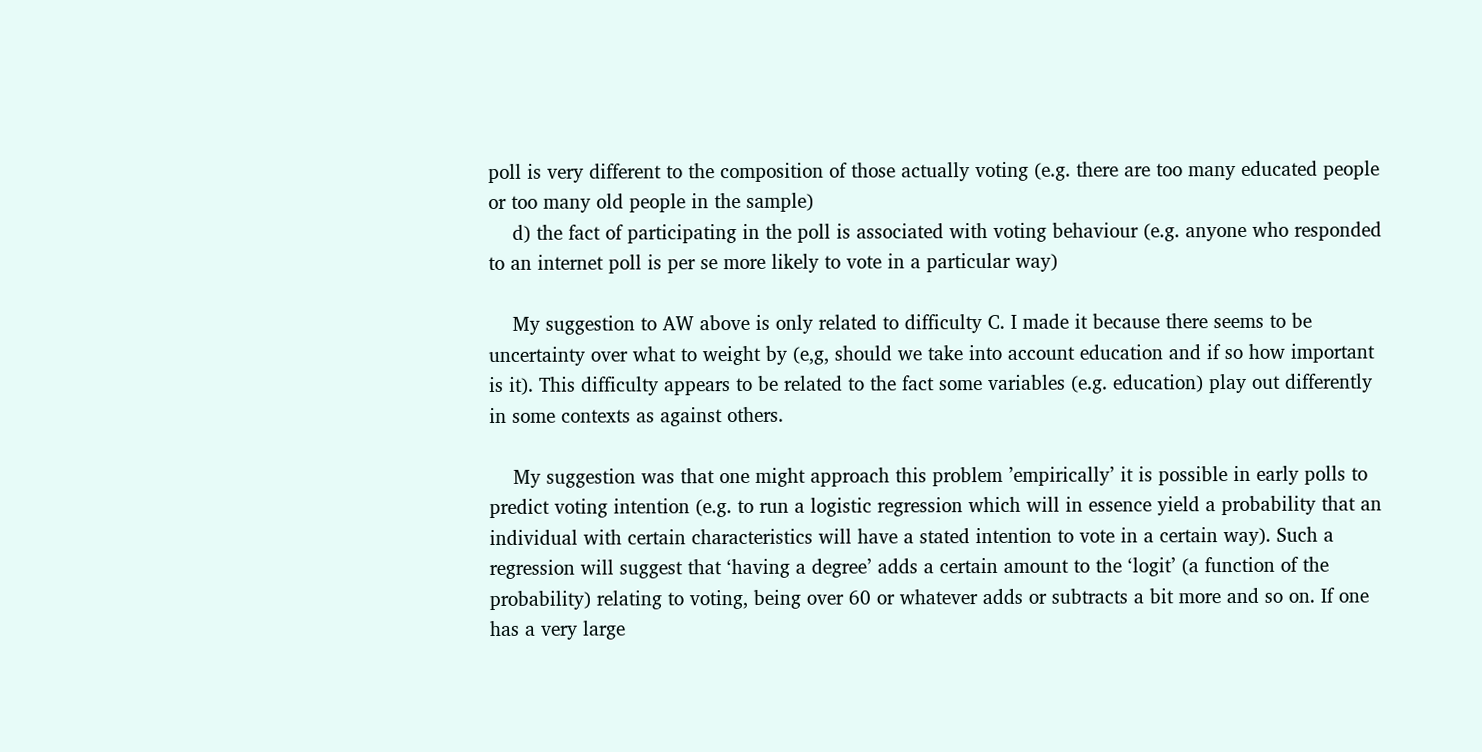poll is very different to the composition of those actually voting (e.g. there are too many educated people or too many old people in the sample)
    d) the fact of participating in the poll is associated with voting behaviour (e.g. anyone who responded to an internet poll is per se more likely to vote in a particular way)

    My suggestion to AW above is only related to difficulty C. I made it because there seems to be uncertainty over what to weight by (e,g, should we take into account education and if so how important is it). This difficulty appears to be related to the fact some variables (e.g. education) play out differently in some contexts as against others.

    My suggestion was that one might approach this problem ’empirically’ it is possible in early polls to predict voting intention (e.g. to run a logistic regression which will in essence yield a probability that an individual with certain characteristics will have a stated intention to vote in a certain way). Such a regression will suggest that ‘having a degree’ adds a certain amount to the ‘logit’ (a function of the probability) relating to voting, being over 60 or whatever adds or subtracts a bit more and so on. If one has a very large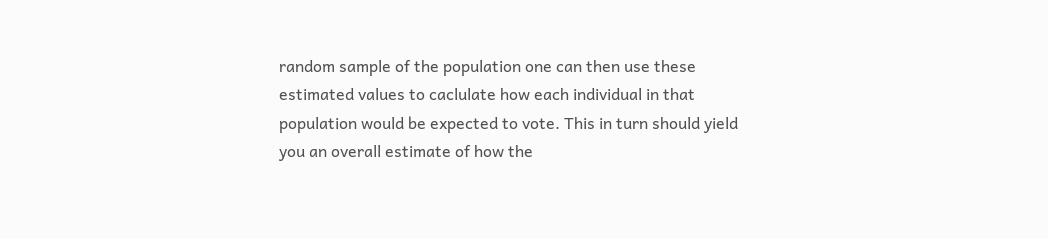random sample of the population one can then use these estimated values to caclulate how each individual in that population would be expected to vote. This in turn should yield you an overall estimate of how the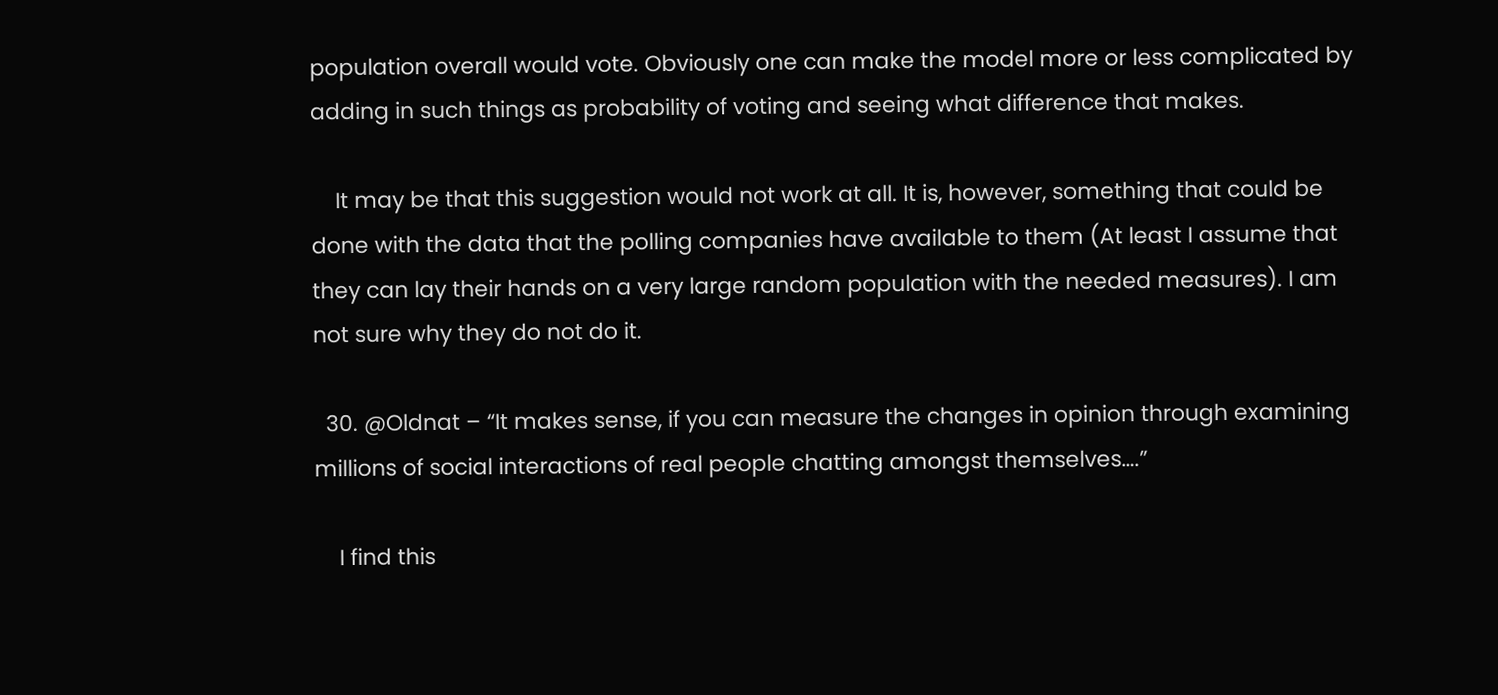population overall would vote. Obviously one can make the model more or less complicated by adding in such things as probability of voting and seeing what difference that makes.

    It may be that this suggestion would not work at all. It is, however, something that could be done with the data that the polling companies have available to them (At least I assume that they can lay their hands on a very large random population with the needed measures). I am not sure why they do not do it.

  30. @Oldnat – “It makes sense, if you can measure the changes in opinion through examining millions of social interactions of real people chatting amongst themselves….”

    I find this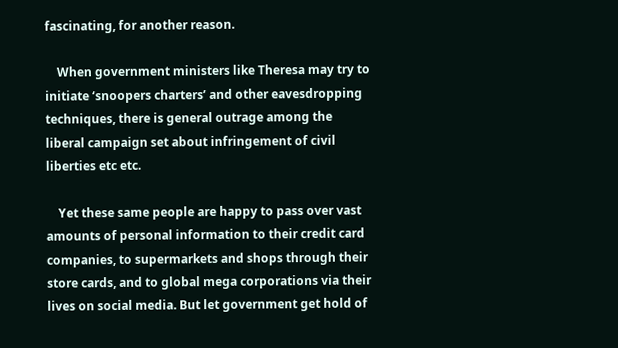fascinating, for another reason.

    When government ministers like Theresa may try to initiate ‘snoopers charters’ and other eavesdropping techniques, there is general outrage among the liberal campaign set about infringement of civil liberties etc etc.

    Yet these same people are happy to pass over vast amounts of personal information to their credit card companies, to supermarkets and shops through their store cards, and to global mega corporations via their lives on social media. But let government get hold of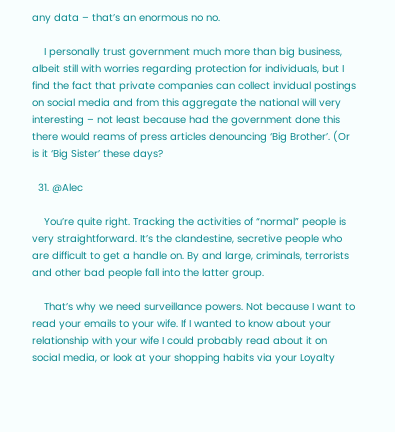any data – that’s an enormous no no.

    I personally trust government much more than big business, albeit still with worries regarding protection for individuals, but I find the fact that private companies can collect invidual postings on social media and from this aggregate the national will very interesting – not least because had the government done this there would reams of press articles denouncing ‘Big Brother’. (Or is it ‘Big Sister’ these days?

  31. @Alec

    You’re quite right. Tracking the activities of “normal” people is very straightforward. It’s the clandestine, secretive people who are difficult to get a handle on. By and large, criminals, terrorists and other bad people fall into the latter group.

    That’s why we need surveillance powers. Not because I want to read your emails to your wife. If I wanted to know about your relationship with your wife I could probably read about it on social media, or look at your shopping habits via your Loyalty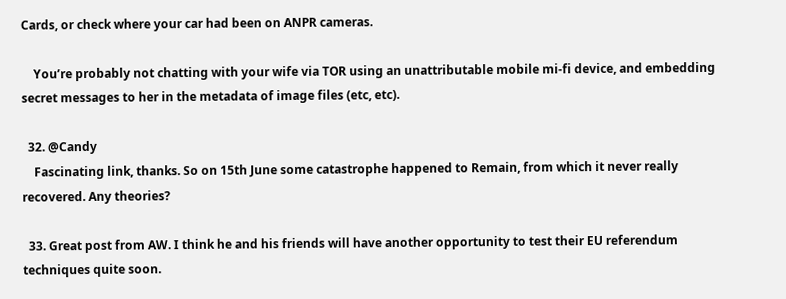Cards, or check where your car had been on ANPR cameras.

    You’re probably not chatting with your wife via TOR using an unattributable mobile mi-fi device, and embedding secret messages to her in the metadata of image files (etc, etc).

  32. @Candy
    Fascinating link, thanks. So on 15th June some catastrophe happened to Remain, from which it never really recovered. Any theories?

  33. Great post from AW. I think he and his friends will have another opportunity to test their EU referendum techniques quite soon.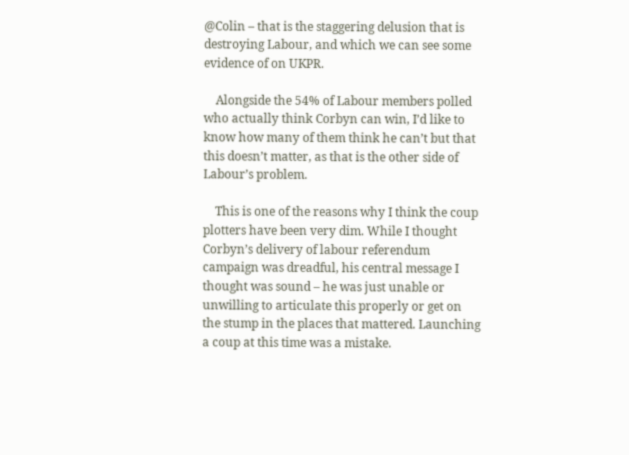@Colin – that is the staggering delusion that is destroying Labour, and which we can see some evidence of on UKPR.

    Alongside the 54% of Labour members polled who actually think Corbyn can win, I’d like to know how many of them think he can’t but that this doesn’t matter, as that is the other side of Labour’s problem.

    This is one of the reasons why I think the coup plotters have been very dim. While I thought Corbyn’s delivery of labour referendum campaign was dreadful, his central message I thought was sound – he was just unable or unwilling to articulate this properly or get on the stump in the places that mattered. Launching a coup at this time was a mistake.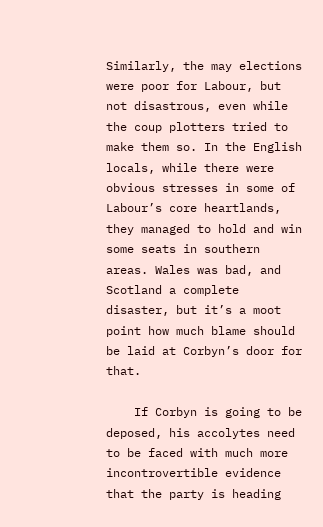Similarly, the may elections were poor for Labour, but not disastrous, even while the coup plotters tried to make them so. In the English locals, while there were obvious stresses in some of Labour’s core heartlands, they managed to hold and win some seats in southern areas. Wales was bad, and Scotland a complete disaster, but it’s a moot point how much blame should be laid at Corbyn’s door for that.

    If Corbyn is going to be deposed, his accolytes need to be faced with much more incontrovertible evidence that the party is heading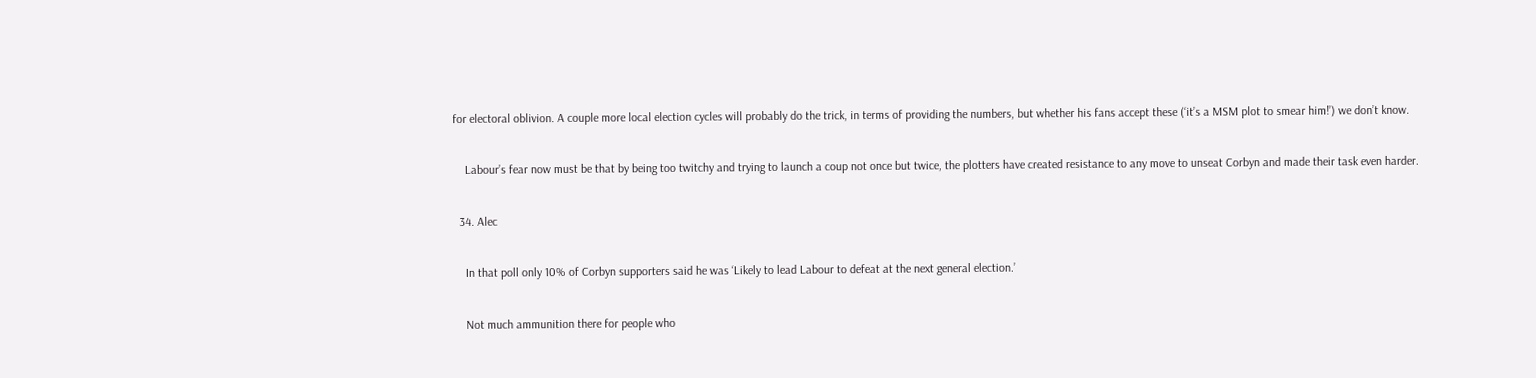for electoral oblivion. A couple more local election cycles will probably do the trick, in terms of providing the numbers, but whether his fans accept these (‘it’s a MSM plot to smear him!’) we don’t know.

    Labour’s fear now must be that by being too twitchy and trying to launch a coup not once but twice, the plotters have created resistance to any move to unseat Corbyn and made their task even harder.

  34. Alec

    In that poll only 10% of Corbyn supporters said he was ‘Likely to lead Labour to defeat at the next general election.’

    Not much ammunition there for people who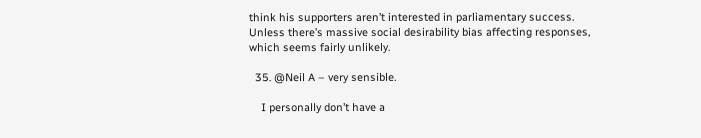think his supporters aren’t interested in parliamentary success. Unless there’s massive social desirability bias affecting responses, which seems fairly unlikely.

  35. @Neil A – very sensible.

    I personally don’t have a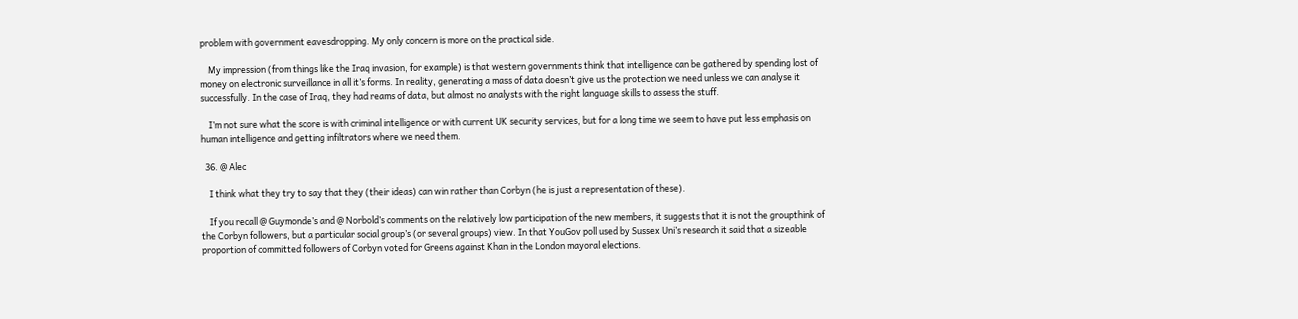problem with government eavesdropping. My only concern is more on the practical side.

    My impression (from things like the Iraq invasion, for example) is that western governments think that intelligence can be gathered by spending lost of money on electronic surveillance in all it’s forms. In reality, generating a mass of data doesn’t give us the protection we need unless we can analyse it successfully. In the case of Iraq, they had reams of data, but almost no analysts with the right language skills to assess the stuff.

    I’m not sure what the score is with criminal intelligence or with current UK security services, but for a long time we seem to have put less emphasis on human intelligence and getting infiltrators where we need them.

  36. @ Alec

    I think what they try to say that they (their ideas) can win rather than Corbyn (he is just a representation of these).

    If you recall @ Guymonde’s and @ Norbold’s comments on the relatively low participation of the new members, it suggests that it is not the groupthink of the Corbyn followers, but a particular social group’s (or several groups) view. In that YouGov poll used by Sussex Uni’s research it said that a sizeable proportion of committed followers of Corbyn voted for Greens against Khan in the London mayoral elections.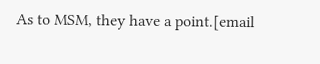As to MSM, they have a point.[email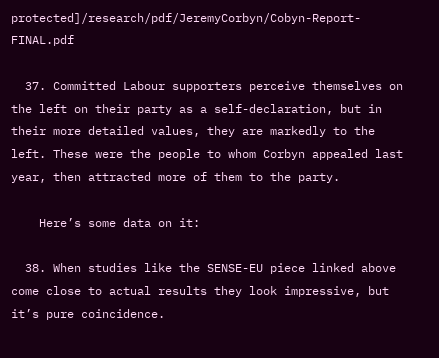protected]/research/pdf/JeremyCorbyn/Cobyn-Report-FINAL.pdf

  37. Committed Labour supporters perceive themselves on the left on their party as a self-declaration, but in their more detailed values, they are markedly to the left. These were the people to whom Corbyn appealed last year, then attracted more of them to the party.

    Here’s some data on it:

  38. When studies like the SENSE-EU piece linked above come close to actual results they look impressive, but it’s pure coincidence.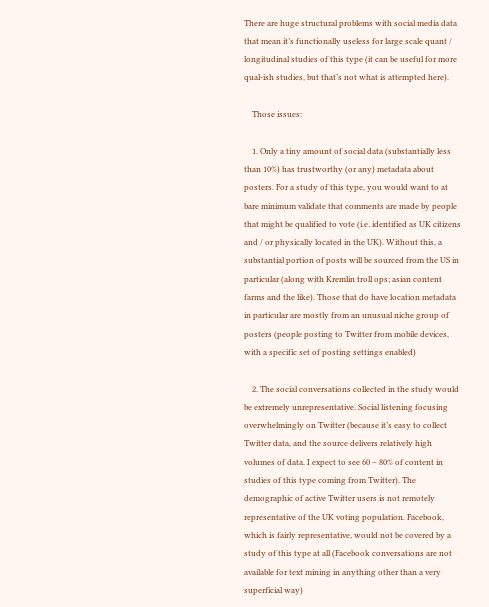There are huge structural problems with social media data that mean it’s functionally useless for large scale quant / longitudinal studies of this type (it can be useful for more qual-ish studies, but that’s not what is attempted here).

    Those issues:

    1. Only a tiny amount of social data (substantially less than 10%) has trustworthy (or any) metadata about posters. For a study of this type, you would want to at bare minimum validate that comments are made by people that might be qualified to vote (i.e. identified as UK citizens and / or physically located in the UK). Without this, a substantial portion of posts will be sourced from the US in particular (along with Kremlin troll ops; asian content farms and the like). Those that do have location metadata in particular are mostly from an unusual niche group of posters (people posting to Twitter from mobile devices, with a specific set of posting settings enabled)

    2. The social conversations collected in the study would be extremely unrepresentative. Social listening focusing overwhelmingly on Twitter (because it’s easy to collect Twitter data, and the source delivers relatively high volumes of data. I expect to see 60 – 80% of content in studies of this type coming from Twitter). The demographic of active Twitter users is not remotely representative of the UK voting population. Facebook, which is fairly representative, would not be covered by a study of this type at all (Facebook conversations are not available for text mining in anything other than a very superficial way)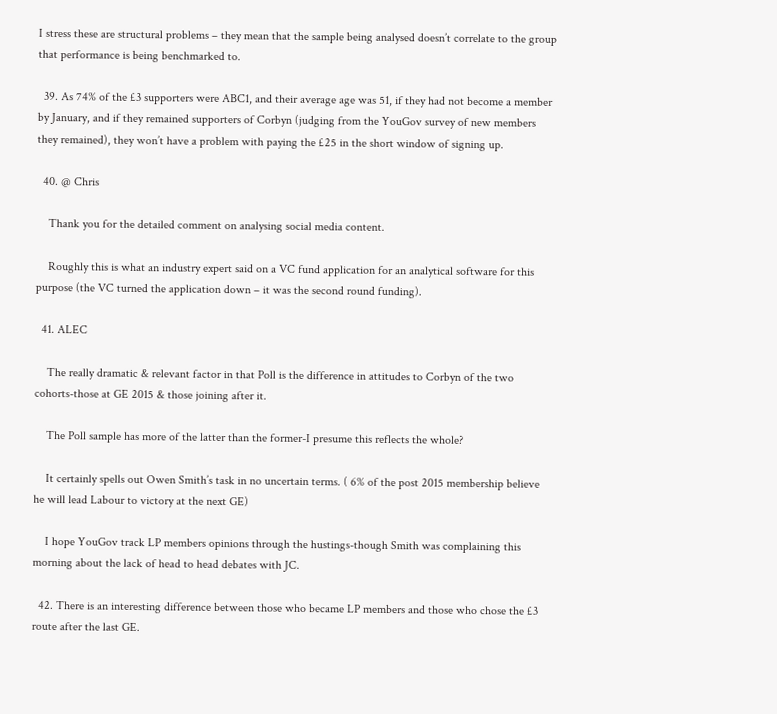I stress these are structural problems – they mean that the sample being analysed doesn’t correlate to the group that performance is being benchmarked to.

  39. As 74% of the £3 supporters were ABC1, and their average age was 51, if they had not become a member by January, and if they remained supporters of Corbyn (judging from the YouGov survey of new members they remained), they won’t have a problem with paying the £25 in the short window of signing up.

  40. @ Chris

    Thank you for the detailed comment on analysing social media content.

    Roughly this is what an industry expert said on a VC fund application for an analytical software for this purpose (the VC turned the application down – it was the second round funding).

  41. ALEC

    The really dramatic & relevant factor in that Poll is the difference in attitudes to Corbyn of the two cohorts-those at GE 2015 & those joining after it.

    The Poll sample has more of the latter than the former-I presume this reflects the whole?

    It certainly spells out Owen Smith’s task in no uncertain terms. ( 6% of the post 2015 membership believe he will lead Labour to victory at the next GE)

    I hope YouGov track LP members opinions through the hustings-though Smith was complaining this morning about the lack of head to head debates with JC.

  42. There is an interesting difference between those who became LP members and those who chose the £3 route after the last GE.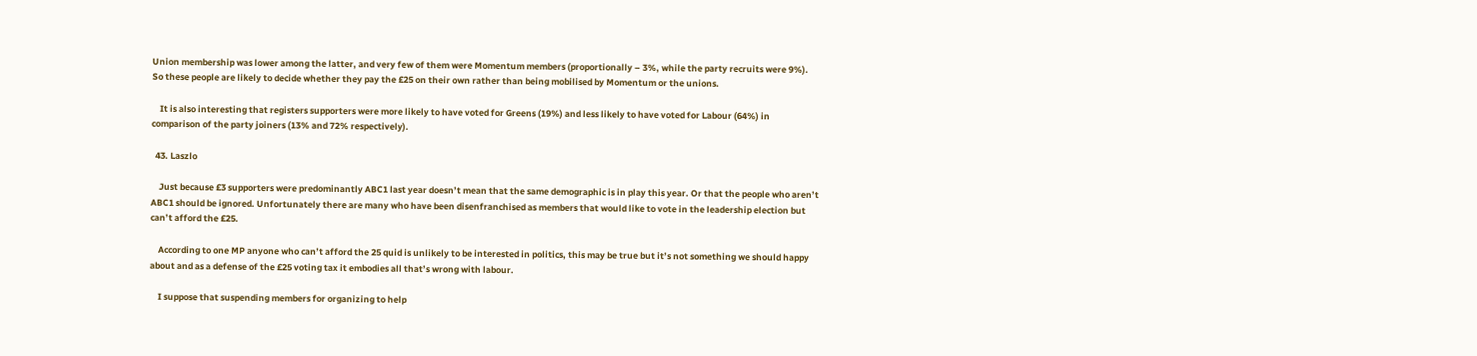Union membership was lower among the latter, and very few of them were Momentum members (proportionally – 3%, while the party recruits were 9%). So these people are likely to decide whether they pay the £25 on their own rather than being mobilised by Momentum or the unions.

    It is also interesting that registers supporters were more likely to have voted for Greens (19%) and less likely to have voted for Labour (64%) in comparison of the party joiners (13% and 72% respectively).

  43. Laszlo

    Just because £3 supporters were predominantly ABC1 last year doesn’t mean that the same demographic is in play this year. Or that the people who aren’t ABC1 should be ignored. Unfortunately there are many who have been disenfranchised as members that would like to vote in the leadership election but can’t afford the £25.

    According to one MP anyone who can’t afford the 25 quid is unlikely to be interested in politics, this may be true but it’s not something we should happy about and as a defense of the £25 voting tax it embodies all that’s wrong with labour.

    I suppose that suspending members for organizing to help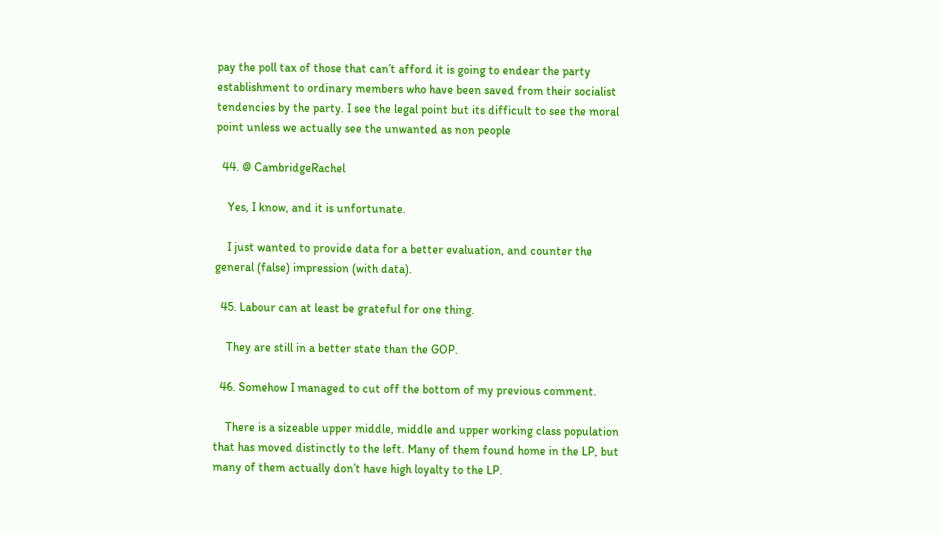pay the poll tax of those that can’t afford it is going to endear the party establishment to ordinary members who have been saved from their socialist tendencies by the party. I see the legal point but its difficult to see the moral point unless we actually see the unwanted as non people

  44. @ CambridgeRachel

    Yes, I know, and it is unfortunate.

    I just wanted to provide data for a better evaluation, and counter the general (false) impression (with data).

  45. Labour can at least be grateful for one thing.

    They are still in a better state than the GOP.

  46. Somehow I managed to cut off the bottom of my previous comment.

    There is a sizeable upper middle, middle and upper working class population that has moved distinctly to the left. Many of them found home in the LP, but many of them actually don’t have high loyalty to the LP.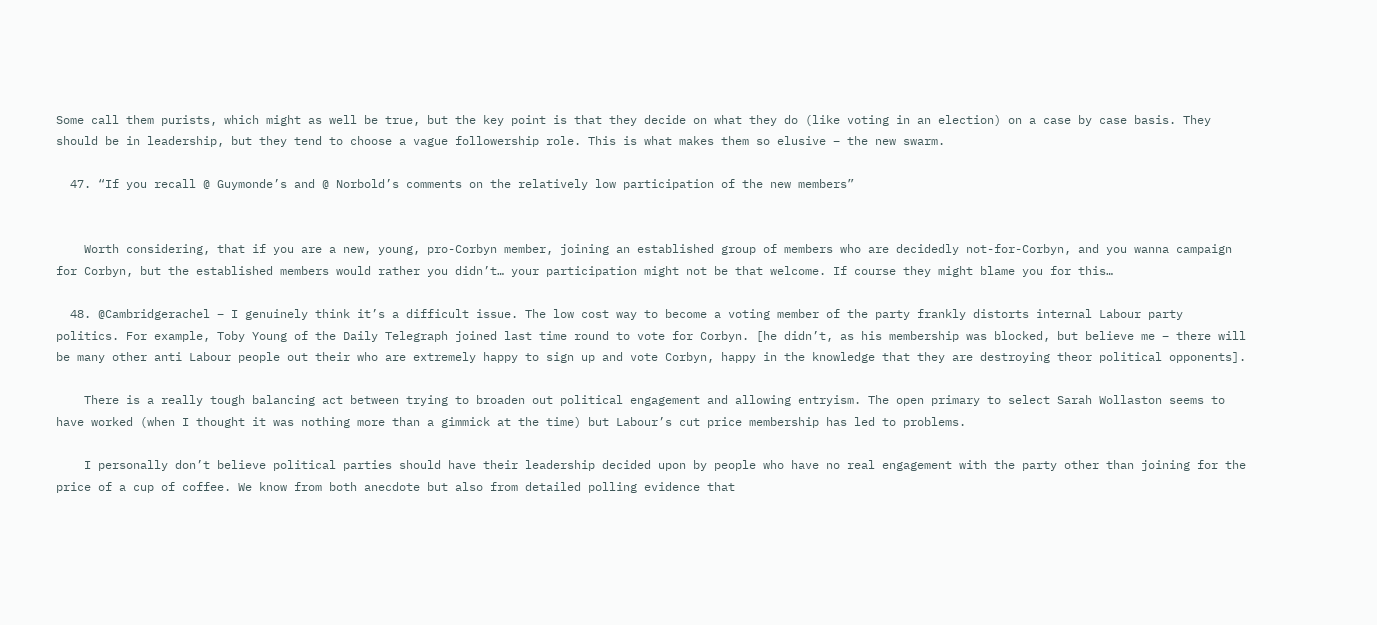Some call them purists, which might as well be true, but the key point is that they decide on what they do (like voting in an election) on a case by case basis. They should be in leadership, but they tend to choose a vague followership role. This is what makes them so elusive – the new swarm.

  47. “If you recall @ Guymonde’s and @ Norbold’s comments on the relatively low participation of the new members”


    Worth considering, that if you are a new, young, pro-Corbyn member, joining an established group of members who are decidedly not-for-Corbyn, and you wanna campaign for Corbyn, but the established members would rather you didn’t… your participation might not be that welcome. If course they might blame you for this…

  48. @Cambridgerachel – I genuinely think it’s a difficult issue. The low cost way to become a voting member of the party frankly distorts internal Labour party politics. For example, Toby Young of the Daily Telegraph joined last time round to vote for Corbyn. [he didn’t, as his membership was blocked, but believe me – there will be many other anti Labour people out their who are extremely happy to sign up and vote Corbyn, happy in the knowledge that they are destroying theor political opponents].

    There is a really tough balancing act between trying to broaden out political engagement and allowing entryism. The open primary to select Sarah Wollaston seems to have worked (when I thought it was nothing more than a gimmick at the time) but Labour’s cut price membership has led to problems.

    I personally don’t believe political parties should have their leadership decided upon by people who have no real engagement with the party other than joining for the price of a cup of coffee. We know from both anecdote but also from detailed polling evidence that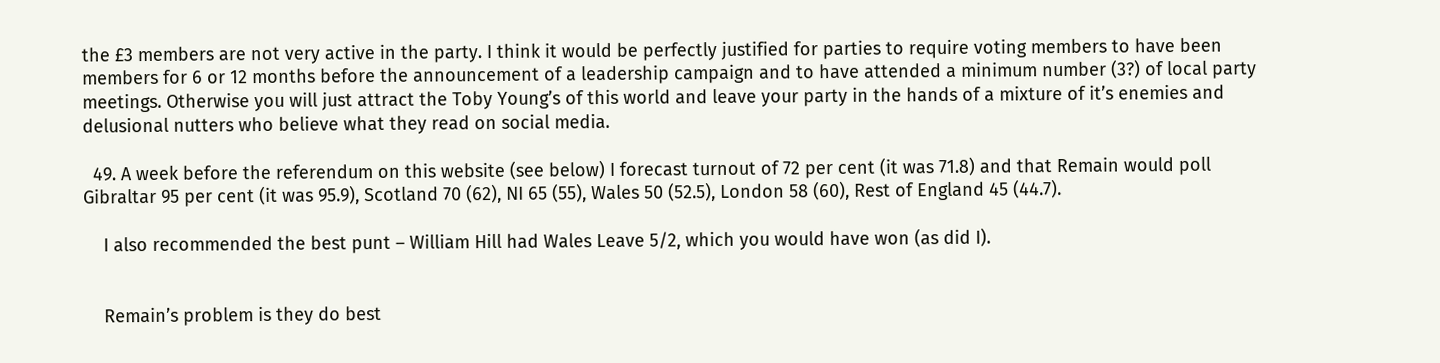the £3 members are not very active in the party. I think it would be perfectly justified for parties to require voting members to have been members for 6 or 12 months before the announcement of a leadership campaign and to have attended a minimum number (3?) of local party meetings. Otherwise you will just attract the Toby Young’s of this world and leave your party in the hands of a mixture of it’s enemies and delusional nutters who believe what they read on social media.

  49. A week before the referendum on this website (see below) I forecast turnout of 72 per cent (it was 71.8) and that Remain would poll Gibraltar 95 per cent (it was 95.9), Scotland 70 (62), NI 65 (55), Wales 50 (52.5), London 58 (60), Rest of England 45 (44.7).

    I also recommended the best punt – William Hill had Wales Leave 5/2, which you would have won (as did I).


    Remain’s problem is they do best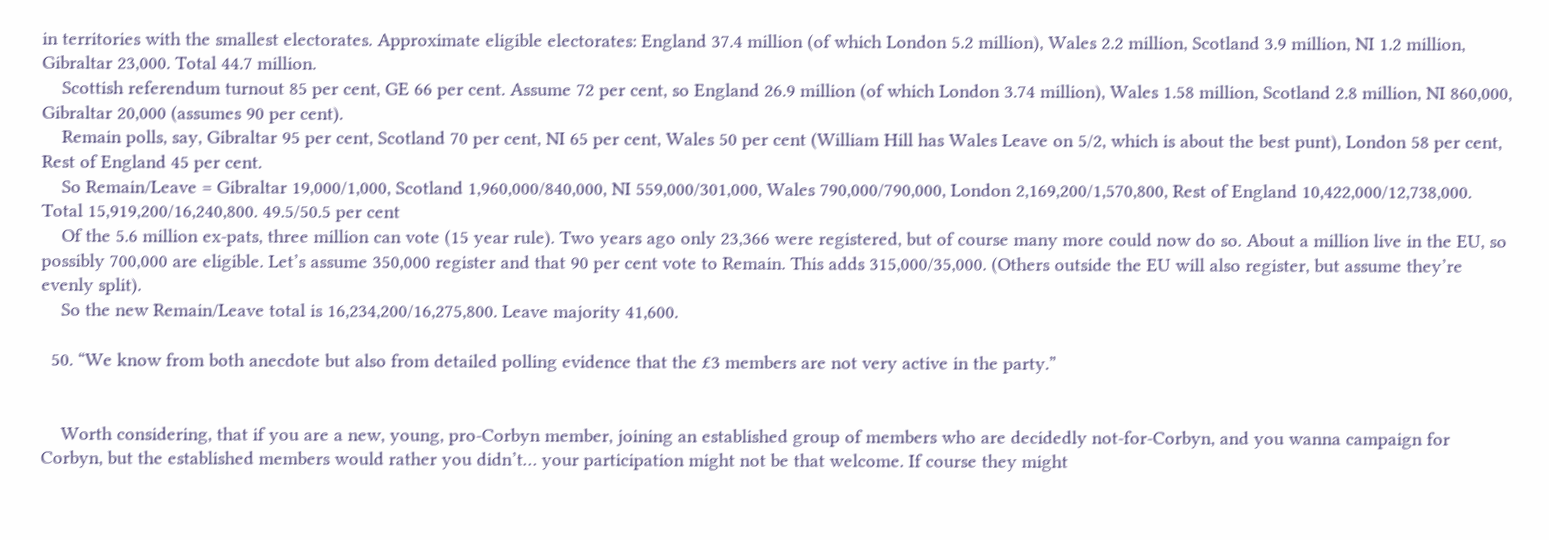in territories with the smallest electorates. Approximate eligible electorates: England 37.4 million (of which London 5.2 million), Wales 2.2 million, Scotland 3.9 million, NI 1.2 million, Gibraltar 23,000. Total 44.7 million.
    Scottish referendum turnout 85 per cent, GE 66 per cent. Assume 72 per cent, so England 26.9 million (of which London 3.74 million), Wales 1.58 million, Scotland 2.8 million, NI 860,000, Gibraltar 20,000 (assumes 90 per cent).
    Remain polls, say, Gibraltar 95 per cent, Scotland 70 per cent, NI 65 per cent, Wales 50 per cent (William Hill has Wales Leave on 5/2, which is about the best punt), London 58 per cent, Rest of England 45 per cent.
    So Remain/Leave = Gibraltar 19,000/1,000, Scotland 1,960,000/840,000, NI 559,000/301,000, Wales 790,000/790,000, London 2,169,200/1,570,800, Rest of England 10,422,000/12,738,000. Total 15,919,200/16,240,800. 49.5/50.5 per cent
    Of the 5.6 million ex-pats, three million can vote (15 year rule). Two years ago only 23,366 were registered, but of course many more could now do so. About a million live in the EU, so possibly 700,000 are eligible. Let’s assume 350,000 register and that 90 per cent vote to Remain. This adds 315,000/35,000. (Others outside the EU will also register, but assume they’re evenly split).
    So the new Remain/Leave total is 16,234,200/16,275,800. Leave majority 41,600.

  50. “We know from both anecdote but also from detailed polling evidence that the £3 members are not very active in the party.”


    Worth considering, that if you are a new, young, pro-Corbyn member, joining an established group of members who are decidedly not-for-Corbyn, and you wanna campaign for Corbyn, but the established members would rather you didn’t… your participation might not be that welcome. If course they might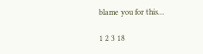blame you for this…

1 2 3 18